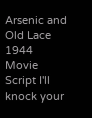Arsenic and Old Lace 1944 Movie Script I'll knock your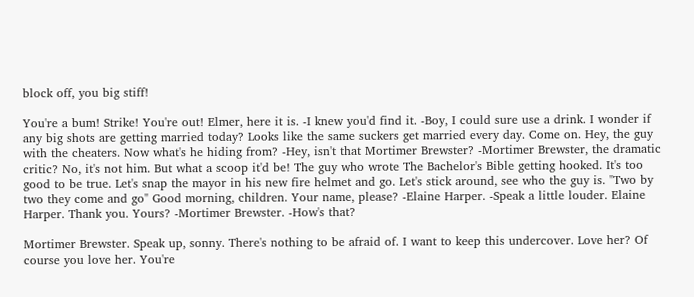block off, you big stiff!

You're a bum! Strike! You're out! Elmer, here it is. -I knew you'd find it. -Boy, I could sure use a drink. I wonder if any big shots are getting married today? Looks like the same suckers get married every day. Come on. Hey, the guy with the cheaters. Now what's he hiding from? -Hey, isn't that Mortimer Brewster? -Mortimer Brewster, the dramatic critic? No, it's not him. But what a scoop it'd be! The guy who wrote The Bachelor's Bible getting hooked. It's too good to be true. Let's snap the mayor in his new fire helmet and go. Let's stick around, see who the guy is. "Two by two they come and go" Good morning, children. Your name, please? -Elaine Harper. -Speak a little louder. Elaine Harper. Thank you. Yours? -Mortimer Brewster. -How's that?

Mortimer Brewster. Speak up, sonny. There's nothing to be afraid of. I want to keep this undercover. Love her? Of course you love her. You're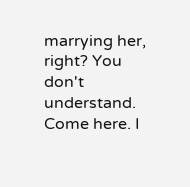marrying her, right? You don't understand. Come here. I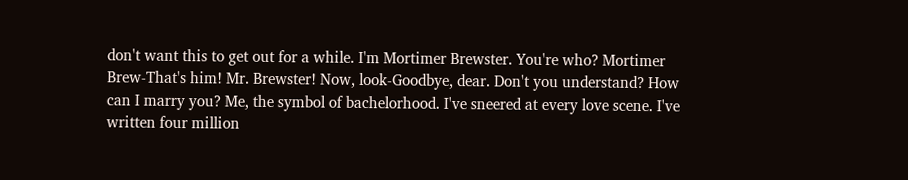don't want this to get out for a while. I'm Mortimer Brewster. You're who? Mortimer Brew-That's him! Mr. Brewster! Now, look-Goodbye, dear. Don't you understand? How can I marry you? Me, the symbol of bachelorhood. I've sneered at every love scene. I've written four million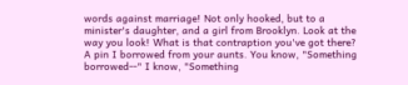words against marriage! Not only hooked, but to a minister's daughter, and a girl from Brooklyn. Look at the way you look! What is that contraption you've got there? A pin I borrowed from your aunts. You know, "Something borrowed--" I know, "Something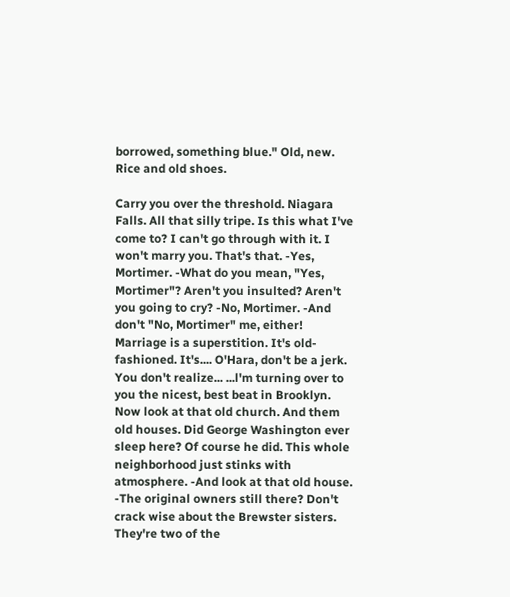borrowed, something blue." Old, new. Rice and old shoes.

Carry you over the threshold. Niagara Falls. All that silly tripe. Is this what I've come to? I can't go through with it. I won't marry you. That's that. -Yes, Mortimer. -What do you mean, "Yes, Mortimer"? Aren't you insulted? Aren't you going to cry? -No, Mortimer. -And don't "No, Mortimer" me, either! Marriage is a superstition. It's old-fashioned. It's.... O'Hara, don't be a jerk. You don't realize... ...l'm turning over to you the nicest, best beat in Brooklyn. Now look at that old church. And them old houses. Did George Washington ever sleep here? Of course he did. This whole neighborhood just stinks with atmosphere. -And look at that old house. -The original owners still there? Don't crack wise about the Brewster sisters. They're two of the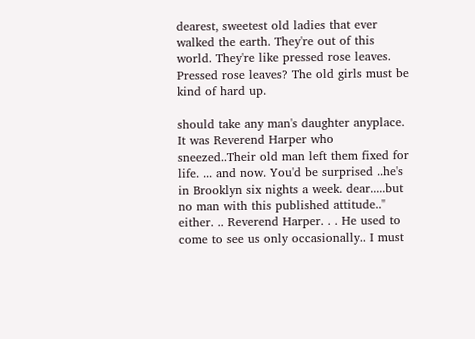dearest, sweetest old ladies that ever walked the earth. They're out of this world. They're like pressed rose leaves. Pressed rose leaves? The old girls must be kind of hard up.

should take any man's daughter anyplace. It was Reverend Harper who sneezed..Their old man left them fixed for life. ... and now. You'd be surprised ..he's in Brooklyn six nights a week. dear.....but no man with this published attitude.." either. .. Reverend Harper. . . He used to come to see us only occasionally.. I must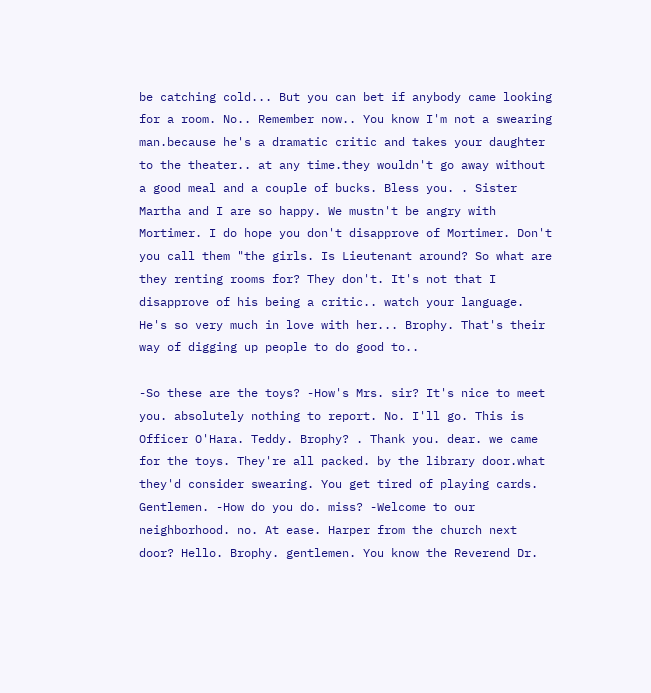be catching cold... But you can bet if anybody came looking for a room. No.. Remember now.. You know I'm not a swearing man.because he's a dramatic critic and takes your daughter to the theater.. at any time.they wouldn't go away without a good meal and a couple of bucks. Bless you. . Sister Martha and I are so happy. We mustn't be angry with Mortimer. I do hope you don't disapprove of Mortimer. Don't you call them "the girls. Is Lieutenant around? So what are they renting rooms for? They don't. It's not that I disapprove of his being a critic.. watch your language. He's so very much in love with her... Brophy. That's their way of digging up people to do good to..

-So these are the toys? -How's Mrs. sir? It's nice to meet you. absolutely nothing to report. No. I'll go. This is Officer O'Hara. Teddy. Brophy? . Thank you. dear. we came for the toys. They're all packed. by the library door.what they'd consider swearing. You get tired of playing cards. Gentlemen. -How do you do. miss? -Welcome to our neighborhood. no. At ease. Harper from the church next door? Hello. Brophy. gentlemen. You know the Reverend Dr.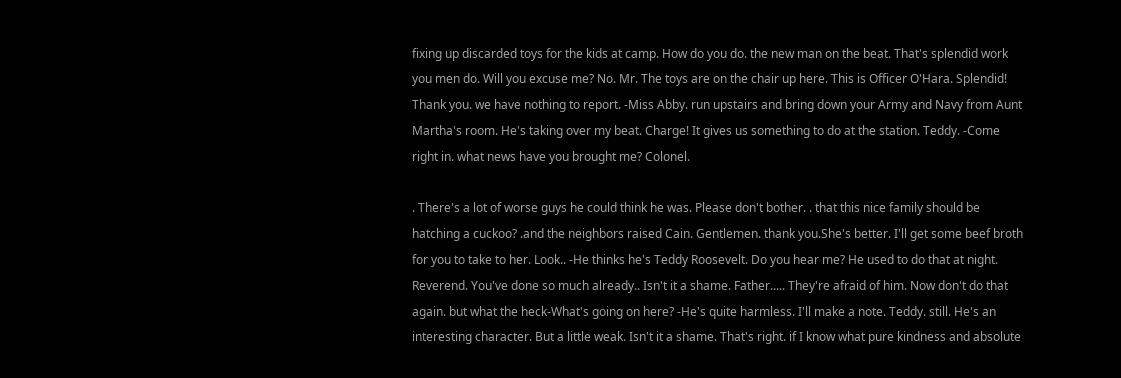fixing up discarded toys for the kids at camp. How do you do. the new man on the beat. That's splendid work you men do. Will you excuse me? No. Mr. The toys are on the chair up here. This is Officer O'Hara. Splendid! Thank you. we have nothing to report. -Miss Abby. run upstairs and bring down your Army and Navy from Aunt Martha's room. He's taking over my beat. Charge! It gives us something to do at the station. Teddy. -Come right in. what news have you brought me? Colonel.

. There's a lot of worse guys he could think he was. Please don't bother. . that this nice family should be hatching a cuckoo? .and the neighbors raised Cain. Gentlemen. thank you.She's better. I'll get some beef broth for you to take to her. Look.. -He thinks he's Teddy Roosevelt. Do you hear me? He used to do that at night. Reverend. You've done so much already.. Isn't it a shame. Father..... They're afraid of him. Now don't do that again. but what the heck-What's going on here? -He's quite harmless. I'll make a note. Teddy. still. He's an interesting character. But a little weak. Isn't it a shame. That's right. if I know what pure kindness and absolute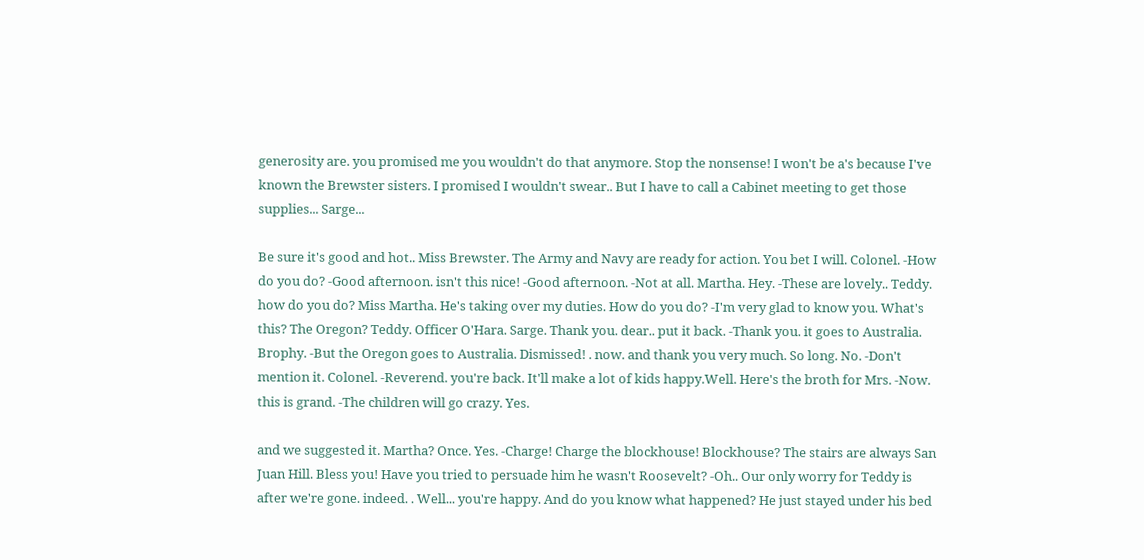generosity are. you promised me you wouldn't do that anymore. Stop the nonsense! I won't be a's because I've known the Brewster sisters. I promised I wouldn't swear.. But I have to call a Cabinet meeting to get those supplies... Sarge...

Be sure it's good and hot.. Miss Brewster. The Army and Navy are ready for action. You bet I will. Colonel. -How do you do? -Good afternoon. isn't this nice! -Good afternoon. -Not at all. Martha. Hey. -These are lovely.. Teddy. how do you do? Miss Martha. He's taking over my duties. How do you do? -I'm very glad to know you. What's this? The Oregon? Teddy. Officer O'Hara. Sarge. Thank you. dear.. put it back. -Thank you. it goes to Australia. Brophy. -But the Oregon goes to Australia. Dismissed! . now. and thank you very much. So long. No. -Don't mention it. Colonel. -Reverend. you're back. It'll make a lot of kids happy.Well. Here's the broth for Mrs. -Now. this is grand. -The children will go crazy. Yes.

and we suggested it. Martha? Once. Yes. -Charge! Charge the blockhouse! Blockhouse? The stairs are always San Juan Hill. Bless you! Have you tried to persuade him he wasn't Roosevelt? -Oh.. Our only worry for Teddy is after we're gone. indeed. . Well... you're happy. And do you know what happened? He just stayed under his bed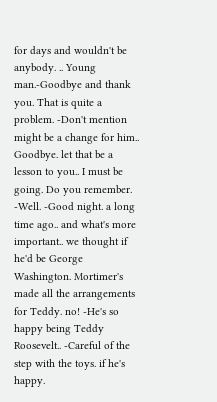for days and wouldn't be anybody. .. Young man.-Goodbye and thank you. That is quite a problem. -Don't mention might be a change for him.. Goodbye. let that be a lesson to you.. I must be going. Do you remember. -Well. -Good night. a long time ago.. and what's more important.. we thought if he'd be George Washington. Mortimer's made all the arrangements for Teddy. no! -He's so happy being Teddy Roosevelt.. -Careful of the step with the toys. if he's happy.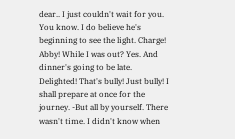dear.. I just couldn't wait for you. You know. I do believe he's beginning to see the light. Charge! Abby! While I was out? Yes. And dinner's going to be late. Delighted! That's bully! Just bully! I shall prepare at once for the journey. -But all by yourself. There wasn't time. I didn't know when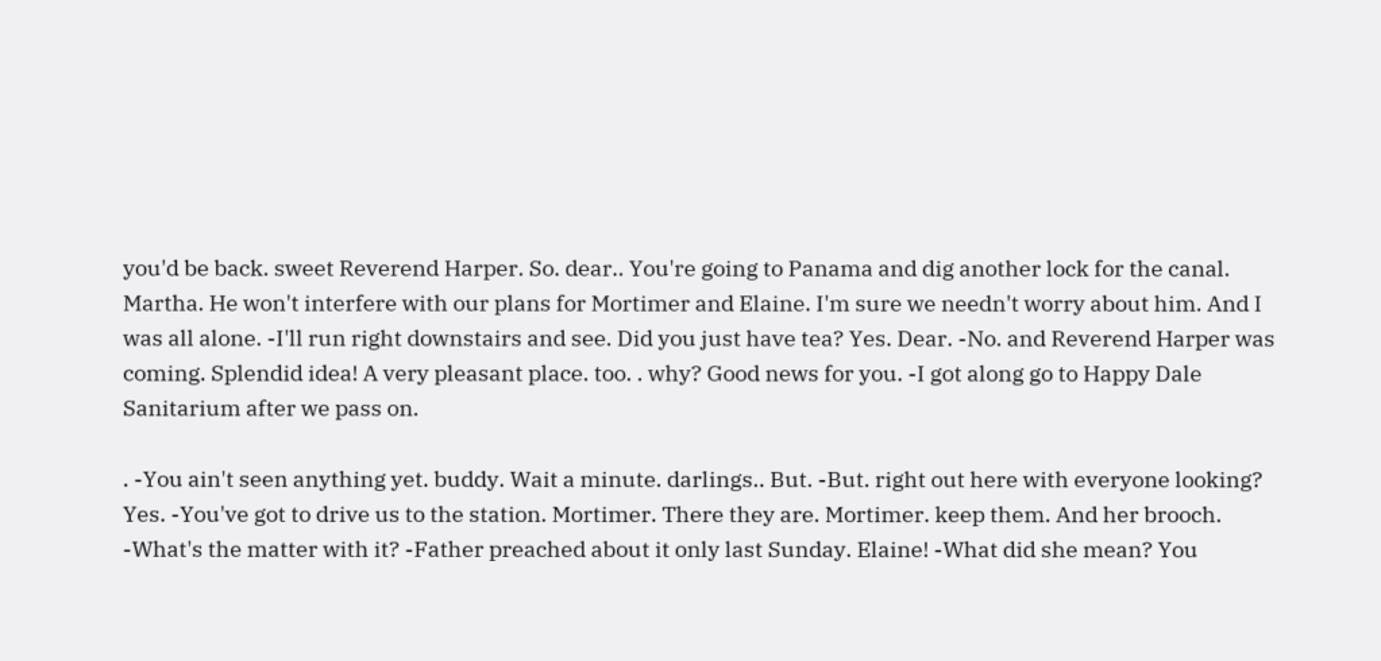you'd be back. sweet Reverend Harper. So. dear.. You're going to Panama and dig another lock for the canal. Martha. He won't interfere with our plans for Mortimer and Elaine. I'm sure we needn't worry about him. And I was all alone. -I'll run right downstairs and see. Did you just have tea? Yes. Dear. -No. and Reverend Harper was coming. Splendid idea! A very pleasant place. too. . why? Good news for you. -I got along go to Happy Dale Sanitarium after we pass on.

. -You ain't seen anything yet. buddy. Wait a minute. darlings.. But. -But. right out here with everyone looking? Yes. -You've got to drive us to the station. Mortimer. There they are. Mortimer. keep them. And her brooch. -What's the matter with it? -Father preached about it only last Sunday. Elaine! -What did she mean? You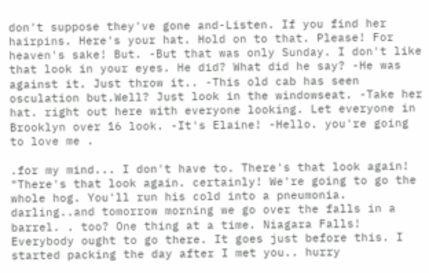don't suppose they've gone and-Listen. If you find her hairpins. Here's your hat. Hold on to that. Please! For heaven's sake! But. -But that was only Sunday. I don't like that look in your eyes. He did? What did he say? -He was against it. Just throw it.. -This old cab has seen osculation but.Well? Just look in the windowseat. -Take her hat. right out here with everyone looking. Let everyone in Brooklyn over 16 look. -It's Elaine! -Hello. you're going to love me .

.for my mind... I don't have to. There's that look again! "There's that look again. certainly! We're going to go the whole hog. You'll run his cold into a pneumonia. darling..and tomorrow morning we go over the falls in a barrel. . too? One thing at a time. Niagara Falls! Everybody ought to go there. It goes just before this. I started packing the day after I met you.. hurry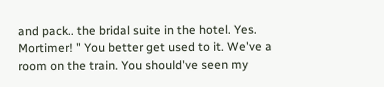and pack.. the bridal suite in the hotel. Yes. Mortimer! " You better get used to it. We've a room on the train. You should've seen my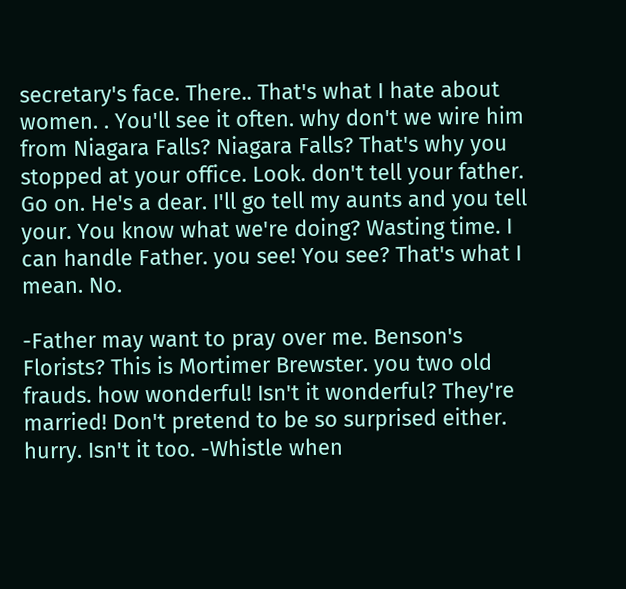secretary's face. There.. That's what I hate about women. . You'll see it often. why don't we wire him from Niagara Falls? Niagara Falls? That's why you stopped at your office. Look. don't tell your father. Go on. He's a dear. I'll go tell my aunts and you tell your. You know what we're doing? Wasting time. I can handle Father. you see! You see? That's what I mean. No.

-Father may want to pray over me. Benson's Florists? This is Mortimer Brewster. you two old frauds. how wonderful! Isn't it wonderful? They're married! Don't pretend to be so surprised either. hurry. Isn't it too. -Whistle when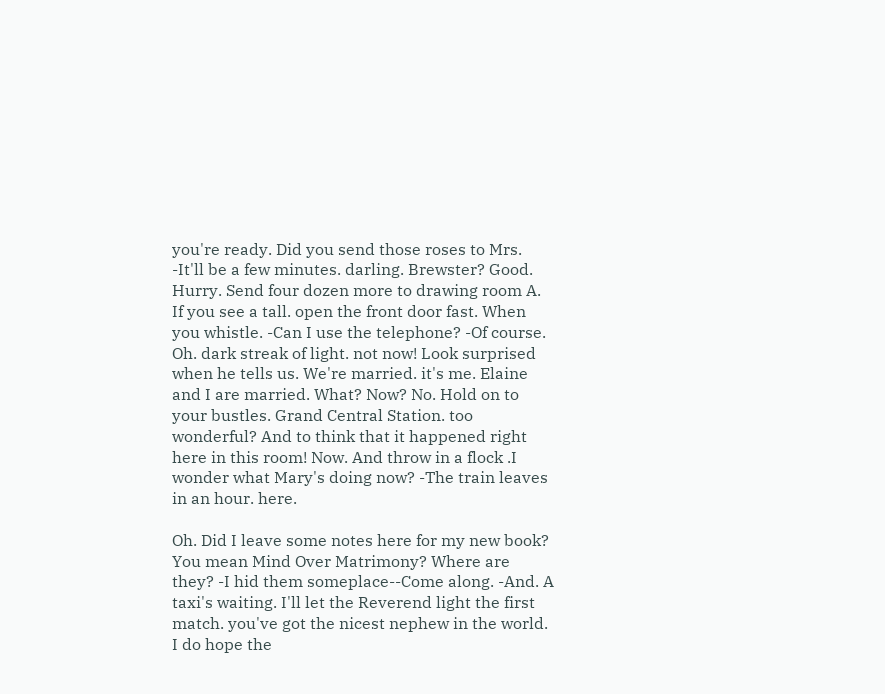you're ready. Did you send those roses to Mrs. -It'll be a few minutes. darling. Brewster? Good. Hurry. Send four dozen more to drawing room A. If you see a tall. open the front door fast. When you whistle. -Can I use the telephone? -Of course. Oh. dark streak of light. not now! Look surprised when he tells us. We're married. it's me. Elaine and I are married. What? Now? No. Hold on to your bustles. Grand Central Station. too wonderful? And to think that it happened right here in this room! Now. And throw in a flock .I wonder what Mary's doing now? -The train leaves in an hour. here.

Oh. Did I leave some notes here for my new book? You mean Mind Over Matrimony? Where are they? -I hid them someplace--Come along. -And. A taxi's waiting. I'll let the Reverend light the first match. you've got the nicest nephew in the world. I do hope the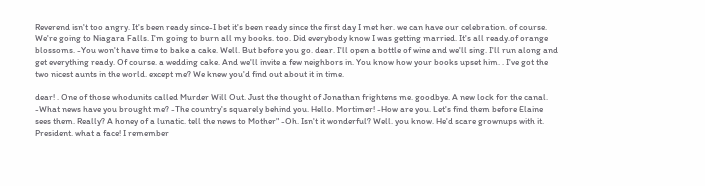Reverend isn't too angry. It's been ready since-I bet it's been ready since the first day I met her. we can have our celebration. of course. We're going to Niagara Falls. I'm going to burn all my books. too. Did everybody know I was getting married. It's all ready.of orange blossoms. -You won't have time to bake a cake. Well. But before you go. dear. I'll open a bottle of wine and we'll sing. I'll run along and get everything ready. Of course. a wedding cake. And we'll invite a few neighbors in. You know how your books upset him. . I've got the two nicest aunts in the world. except me? We knew you'd find out about it in time.

dear! . One of those whodunits called Murder Will Out. Just the thought of Jonathan frightens me. goodbye. A new lock for the canal. -What news have you brought me? -The country's squarely behind you. Hello. Mortimer! -How are you. Let's find them before Elaine sees them. Really? A honey of a lunatic. tell the news to Mother" -Oh. Isn't it wonderful? Well. you know. He'd scare grownups with it. President. what a face! I remember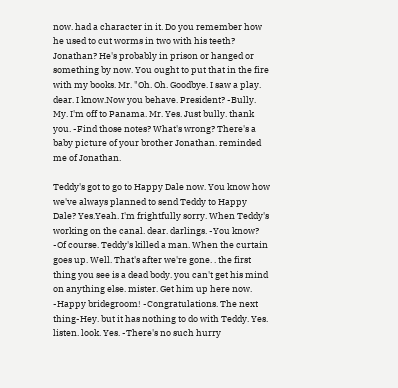now. had a character in it. Do you remember how he used to cut worms in two with his teeth? Jonathan? He's probably in prison or hanged or something by now. You ought to put that in the fire with my books. Mr. "Oh. Oh. Goodbye. I saw a play. dear. I know.Now you behave. President? -Bully. My. I'm off to Panama. Mr. Yes. Just bully. thank you. -Find those notes? What's wrong? There's a baby picture of your brother Jonathan. reminded me of Jonathan.

Teddy's got to go to Happy Dale now. You know how we've always planned to send Teddy to Happy Dale? Yes.Yeah. I'm frightfully sorry. When Teddy's working on the canal. dear. darlings. -You know? -Of course. Teddy's killed a man. When the curtain goes up. Well. That's after we're gone. . the first thing you see is a dead body. you can't get his mind on anything else. mister. Get him up here now. -Happy bridegroom! -Congratulations. The next thing-Hey. but it has nothing to do with Teddy. Yes. listen. look. Yes. -There's no such hurry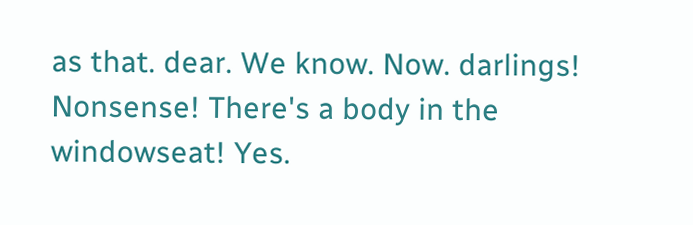as that. dear. We know. Now. darlings! Nonsense! There's a body in the windowseat! Yes.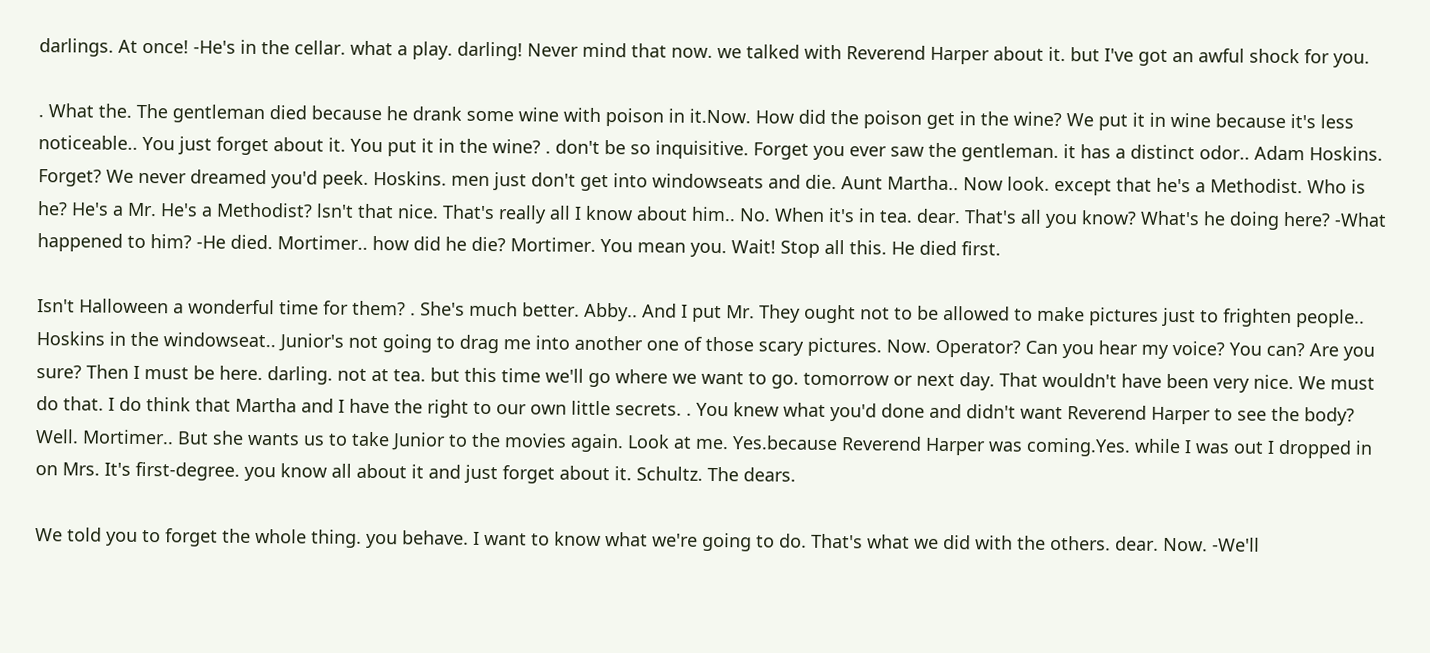darlings. At once! -He's in the cellar. what a play. darling! Never mind that now. we talked with Reverend Harper about it. but I've got an awful shock for you.

. What the. The gentleman died because he drank some wine with poison in it.Now. How did the poison get in the wine? We put it in wine because it's less noticeable.. You just forget about it. You put it in the wine? . don't be so inquisitive. Forget you ever saw the gentleman. it has a distinct odor.. Adam Hoskins. Forget? We never dreamed you'd peek. Hoskins. men just don't get into windowseats and die. Aunt Martha.. Now look. except that he's a Methodist. Who is he? He's a Mr. He's a Methodist? lsn't that nice. That's really all I know about him.. No. When it's in tea. dear. That's all you know? What's he doing here? -What happened to him? -He died. Mortimer.. how did he die? Mortimer. You mean you. Wait! Stop all this. He died first.

Isn't Halloween a wonderful time for them? . She's much better. Abby.. And I put Mr. They ought not to be allowed to make pictures just to frighten people.. Hoskins in the windowseat.. Junior's not going to drag me into another one of those scary pictures. Now. Operator? Can you hear my voice? You can? Are you sure? Then I must be here. darling. not at tea. but this time we'll go where we want to go. tomorrow or next day. That wouldn't have been very nice. We must do that. I do think that Martha and I have the right to our own little secrets. . You knew what you'd done and didn't want Reverend Harper to see the body? Well. Mortimer.. But she wants us to take Junior to the movies again. Look at me. Yes.because Reverend Harper was coming.Yes. while I was out I dropped in on Mrs. It's first-degree. you know all about it and just forget about it. Schultz. The dears.

We told you to forget the whole thing. you behave. I want to know what we're going to do. That's what we did with the others. dear. Now. -We'll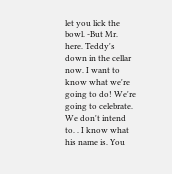let you lick the bowl. -But Mr. here. Teddy's down in the cellar now. I want to know what we're going to do! We're going to celebrate. We don't intend to. . I know what his name is. You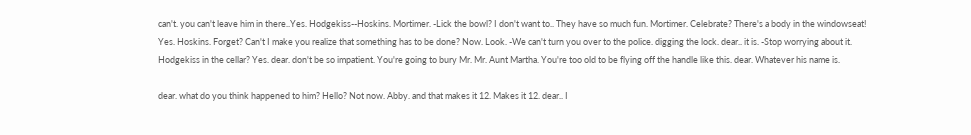can't. you can't leave him in there..Yes. Hodgekiss--Hoskins. Mortimer. -Lick the bowl? I don't want to.. They have so much fun. Mortimer. Celebrate? There's a body in the windowseat! Yes. Hoskins. Forget? Can't I make you realize that something has to be done? Now. Look. -We can't turn you over to the police. digging the lock. dear.. it is. -Stop worrying about it. Hodgekiss in the cellar? Yes. dear. don't be so impatient. You're going to bury Mr. Mr. Aunt Martha. You're too old to be flying off the handle like this. dear. Whatever his name is.

dear. what do you think happened to him? Hello? Not now. Abby. and that makes it 12. Makes it 12. dear.. I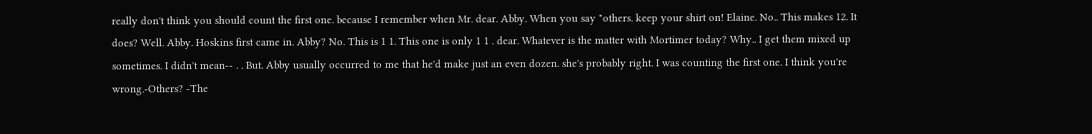really don't think you should count the first one. because I remember when Mr. dear. Abby. When you say "others. keep your shirt on! Elaine. No.. This makes 12. It does? Well. Abby. Hoskins first came in. Abby? No. This is 1 1. This one is only 1 1 . dear. Whatever is the matter with Mortimer today? Why.. I get them mixed up sometimes. I didn't mean-- . . But. Abby usually occurred to me that he'd make just an even dozen. she's probably right. I was counting the first one. I think you're wrong.-Others? -The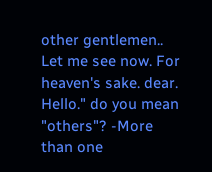other gentlemen.. Let me see now. For heaven's sake. dear. Hello." do you mean "others"? -More than one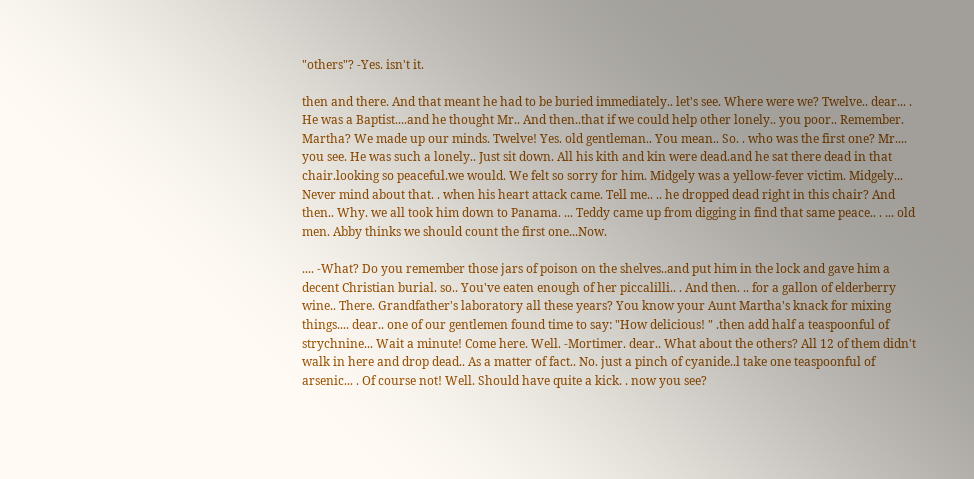"others"? -Yes. isn't it.

then and there. And that meant he had to be buried immediately.. let's see. Where were we? Twelve.. dear... . He was a Baptist....and he thought Mr.. And then..that if we could help other lonely.. you poor.. Remember. Martha? We made up our minds. Twelve! Yes. old gentleman.. You mean.. So. . who was the first one? Mr.... you see. He was such a lonely.. Just sit down. All his kith and kin were dead.and he sat there dead in that chair.looking so peaceful.we would. We felt so sorry for him. Midgely was a yellow-fever victim. Midgely... Never mind about that. . when his heart attack came. Tell me.. .. he dropped dead right in this chair? And then.. Why. we all took him down to Panama. ... Teddy came up from digging in find that same peace.. . ... old men. Abby thinks we should count the first one...Now.

.... -What? Do you remember those jars of poison on the shelves..and put him in the lock and gave him a decent Christian burial. so.. You've eaten enough of her piccalilli.. . And then. .. for a gallon of elderberry wine.. There. Grandfather's laboratory all these years? You know your Aunt Martha's knack for mixing things.... dear.. one of our gentlemen found time to say: "How delicious! " .then add half a teaspoonful of strychnine... Wait a minute! Come here. Well. -Mortimer. dear.. What about the others? All 12 of them didn't walk in here and drop dead.. As a matter of fact.. No. just a pinch of cyanide..l take one teaspoonful of arsenic... . Of course not! Well. Should have quite a kick. . now you see?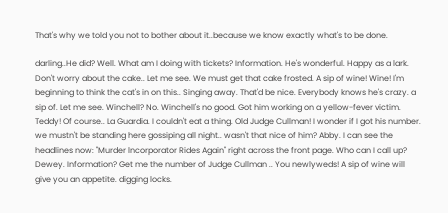That's why we told you not to bother about it..because we know exactly what's to be done.

darling..He did? Well. What am I doing with tickets? Information. He's wonderful. Happy as a lark. Don't worry about the cake.. Let me see. We must get that cake frosted. A sip of wine! Wine! I'm beginning to think the cat's in on this.. Singing away. That'd be nice. Everybody knows he's crazy. a sip of. Let me see. Winchell? No. Winchell's no good. Got him working on a yellow-fever victim. Teddy! Of course.. La Guardia. I couldn't eat a thing. Old Judge Cullman! I wonder if I got his number. we mustn't be standing here gossiping all night.. wasn't that nice of him? Abby. I can see the headlines now: "Murder lncorporator Rides Again" right across the front page. Who can I call up? Dewey. Information? Get me the number of Judge Cullman .. You newlyweds! A sip of wine will give you an appetite. digging locks.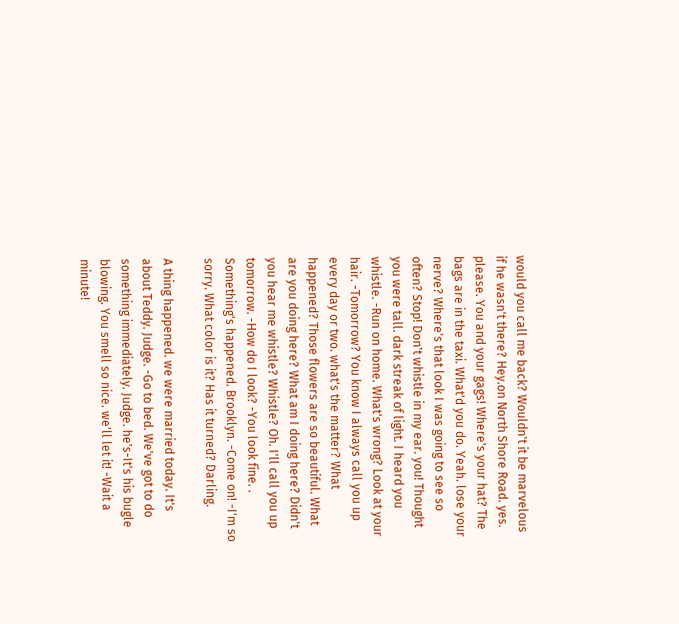would you call me back? Wouldn't it be marvelous if he wasn't there? Hey.on North Shore Road. yes. please. You and your gags! Where's your hat? The bags are in the taxi. What'd you do. Yeah. lose your nerve? Where's that look I was going to see so often? Stop! Don't whistle in my ear. you! Thought you were tall. dark streak of light. I heard you whistle. -Run on home. What's wrong? Look at your hair. -Tomorrow? You know I always call you up every day or two. what's the matter? What happened? Those flowers are so beautiful. What are you doing here? What am I doing here? Didn't you hear me whistle? Whistle? Oh. I'll call you up tomorrow. -How do I look? -You look fine. . Something's happened. Brooklyn. -Come on! -I'm so sorry. What color is it? Has it turned? Darling.

A thing happened. we were married today. It's about Teddy. Judge. -Go to bed. We've got to do something immediately. Judge. he's-It's his bugle blowing. You smell so nice. we'll let it! -Wait a minute!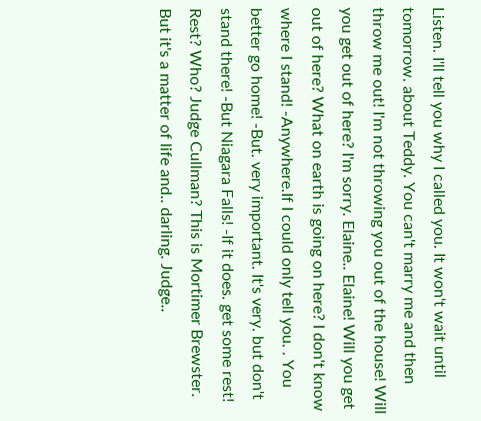Listen. I'll tell you why I called you. It won't wait until tomorrow. about Teddy. You can't marry me and then throw me out! I'm not throwing you out of the house! Will you get out of here? I'm sorry. Elaine.. Elaine! Will you get out of here? What on earth is going on here? I don't know where I stand! -Anywhere.If I could only tell you. . You better go home! -But. very important. It's very. but don't stand there! -But Niagara Falls! -If it does. get some rest! Rest? Who? Judge Cullman? This is Mortimer Brewster. But it's a matter of life and.. darling. Judge..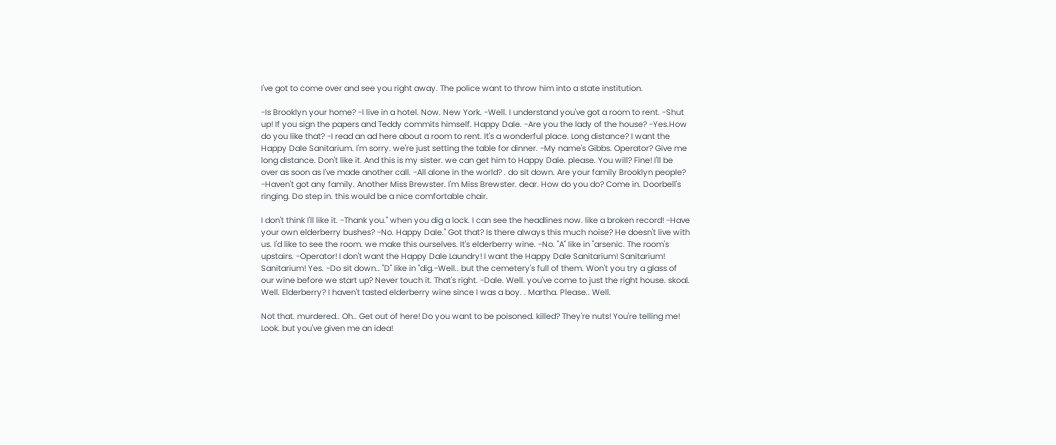I've got to come over and see you right away. The police want to throw him into a state institution.

-Is Brooklyn your home? -I live in a hotel. Now. New York. -Well. I understand you've got a room to rent. -Shut up! If you sign the papers and Teddy commits himself. Happy Dale. -Are you the lady of the house? -Yes.How do you like that? -I read an ad here about a room to rent. It's a wonderful place. Long distance? I want the Happy Dale Sanitarium. I'm sorry. we're just setting the table for dinner. -My name's Gibbs. Operator? Give me long distance. Don't like it. And this is my sister. we can get him to Happy Dale. please. You will? Fine! I'll be over as soon as I've made another call. -All alone in the world? . do sit down. Are your family Brooklyn people? -Haven't got any family. Another Miss Brewster. I'm Miss Brewster. dear. How do you do? Come in. Doorbell's ringing. Do step in. this would be a nice comfortable chair.

I don't think I'll like it. -Thank you." when you dig a lock. I can see the headlines now. like a broken record! -Have your own elderberry bushes? -No. Happy Dale." Got that? Is there always this much noise? He doesn't live with us. I'd like to see the room. we make this ourselves. It's elderberry wine. -No. "A" Iike in "arsenic. The room's upstairs. -Operator! I don't want the Happy Dale Laundry! I want the Happy Dale Sanitarium! Sanitarium! Sanitarium! Yes. -Do sit down.. "D" Iike in "dig.-Well.. but the cemetery's full of them. Won't you try a glass of our wine before we start up? Never touch it. That's right. -Dale. Well. you've come to just the right house. skoal. Well. Elderberry? I haven't tasted elderberry wine since I was a boy. . Martha. Please.. Well.

Not that. murdered.. Oh.. Get out of here! Do you want to be poisoned. killed? They're nuts! You're telling me! Look. but you've given me an idea!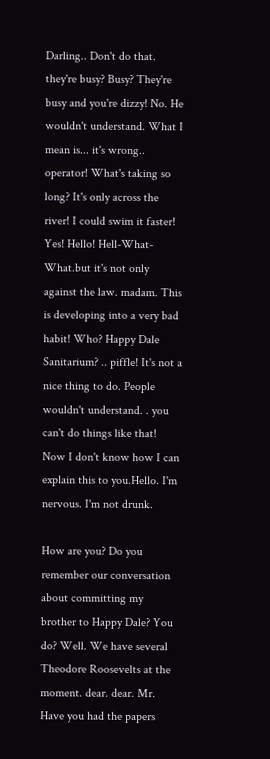Darling.. Don't do that. they're busy? Busy? They're busy and you're dizzy! No. He wouldn't understand. What I mean is... it's wrong.. operator! What's taking so long? It's only across the river! I could swim it faster! Yes! Hello! Hell-What-What.but it's not only against the law. madam. This is developing into a very bad habit! Who? Happy Dale Sanitarium? .. piffle! It's not a nice thing to do. People wouldn't understand. . you can't do things like that! Now I don't know how I can explain this to you.Hello. I'm nervous. I'm not drunk.

How are you? Do you remember our conversation about committing my brother to Happy Dale? You do? Well. We have several Theodore Roosevelts at the moment. dear. dear. Mr. Have you had the papers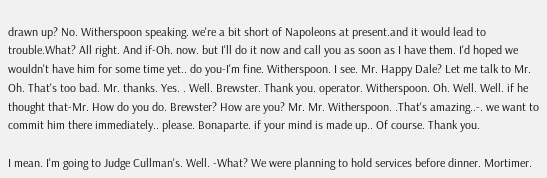drawn up? No. Witherspoon speaking. we're a bit short of Napoleons at present.and it would lead to trouble.What? All right. And if-Oh. now. but I'll do it now and call you as soon as I have them. I'd hoped we wouldn't have him for some time yet.. do you-I'm fine. Witherspoon. I see. Mr. Happy Dale? Let me talk to Mr. Oh. That's too bad. Mr. thanks. Yes. . Well. Brewster. Thank you. operator. Witherspoon. Oh. Well. Well. if he thought that-Mr. How do you do. Brewster? How are you? Mr. Mr. Witherspoon. .That's amazing..-. we want to commit him there immediately.. please. Bonaparte. if your mind is made up.. Of course. Thank you.

I mean. I'm going to Judge Cullman's. Well. -What? We were planning to hold services before dinner. Mortimer.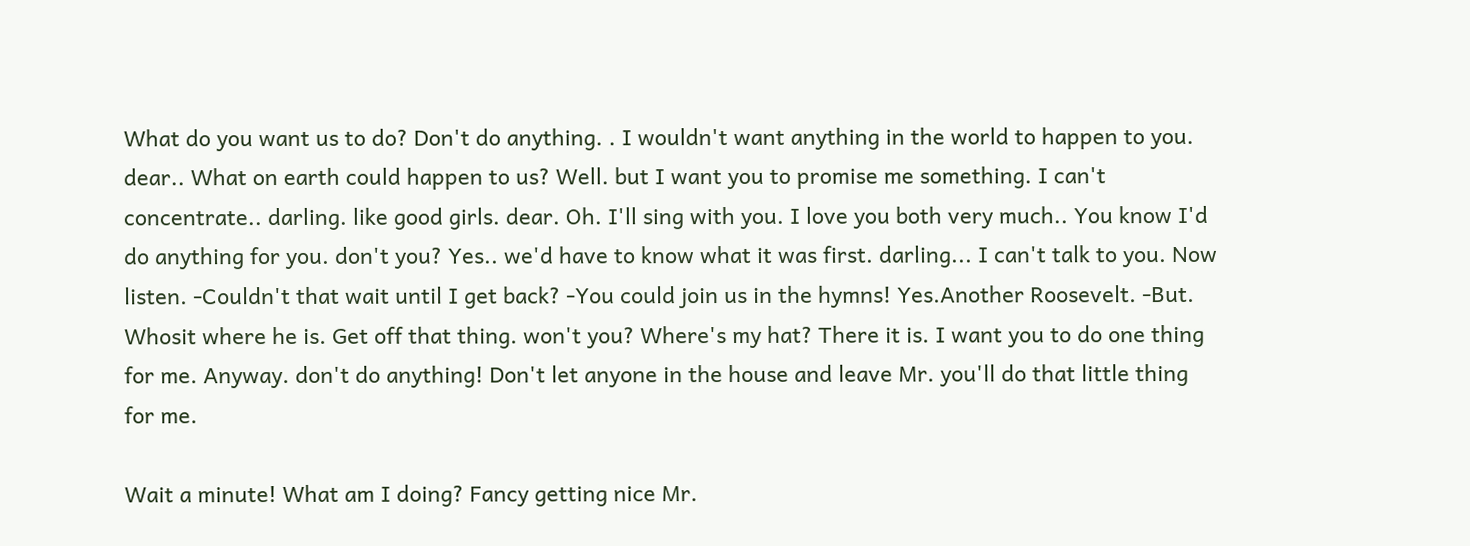What do you want us to do? Don't do anything. . I wouldn't want anything in the world to happen to you. dear.. What on earth could happen to us? Well. but I want you to promise me something. I can't concentrate.. darling. like good girls. dear. Oh. I'll sing with you. I love you both very much.. You know I'd do anything for you. don't you? Yes.. we'd have to know what it was first. darling... I can't talk to you. Now listen. -Couldn't that wait until I get back? -You could join us in the hymns! Yes.Another Roosevelt. -But. Whosit where he is. Get off that thing. won't you? Where's my hat? There it is. I want you to do one thing for me. Anyway. don't do anything! Don't let anyone in the house and leave Mr. you'll do that little thing for me.

Wait a minute! What am I doing? Fancy getting nice Mr.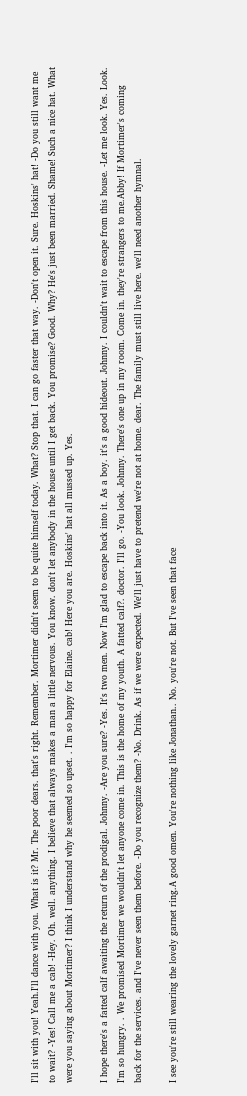I'll sit with you! Yeah.I'll dance with you. What is it? Mr. The poor dears. that's right. Remember. Mortimer didn't seem to be quite himself today. What? Stop that. I can go faster that way. -Don't open it. Sure. Hoskins' hat! -Do you still want me to wait? -Yes! Call me a cab! -Hey. Oh. well. anything. I believe that always makes a man a little nervous. You know. don't let anybody in the house until I get back. You promise? Good. Why? He's just been married. Shame! Such a nice hat. What were you saying about Mortimer? I think I understand why he seemed so upset. . I'm so happy for Elaine. cab! Here you are. Hoskins' hat all mussed up. Yes.

I hope there's a fatted calf awaiting the return of the prodigal. Johnny. -Are you sure? -Yes. It's two men. Now I'm glad to escape back into it. As a boy. it's a good hideout. Johnny. I couldn't wait to escape from this house. -Let me look. Yes. Look. I'm so hungry. . We promised Mortimer we wouldn't let anyone come in. This is the home of my youth. A fatted calf?. doctor. I'll go. -You look. Johnny. There's one up in my room. Come in. they're strangers to me.Abby! If Mortimer's coming back for the services. and I've never seen them before. -Do you recognize them? -No. Drink. As if we were expected. We'll just have to pretend we're not at home. dear. The family must still live here. we'll need another hymnal.

I see you're still wearing the lovely garnet ring.A good omen. You're nothing like Jonathan.. No. you're not. But I've seen that face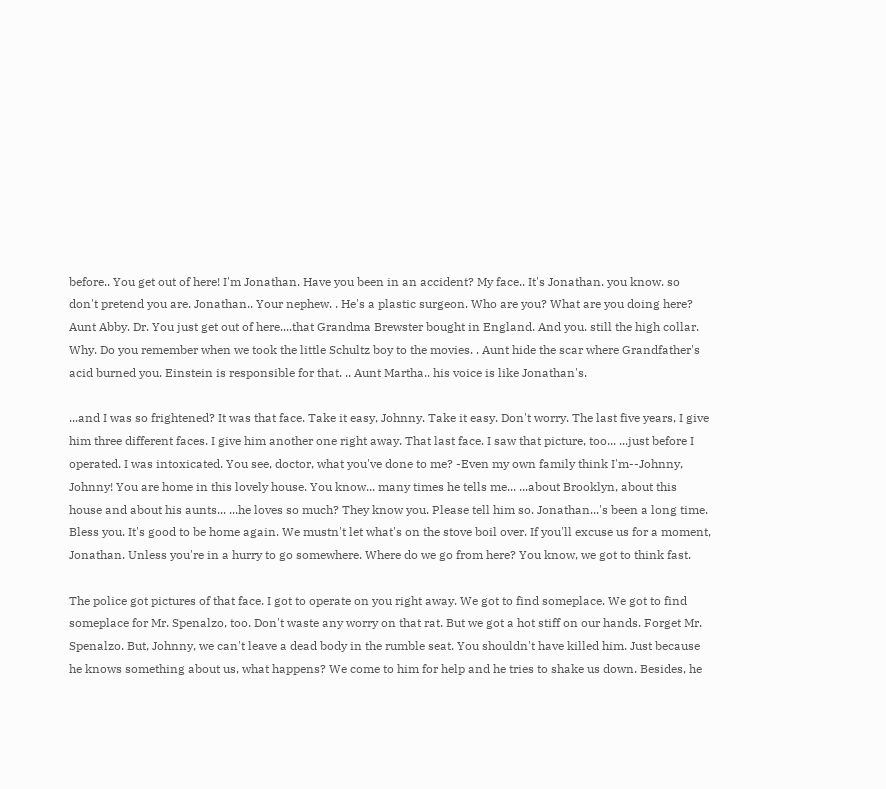before.. You get out of here! I'm Jonathan. Have you been in an accident? My face.. It's Jonathan. you know. so don't pretend you are. Jonathan.. Your nephew. . He's a plastic surgeon. Who are you? What are you doing here? Aunt Abby. Dr. You just get out of here....that Grandma Brewster bought in England. And you. still the high collar. Why. Do you remember when we took the little Schultz boy to the movies. . Aunt hide the scar where Grandfather's acid burned you. Einstein is responsible for that. .. Aunt Martha.. his voice is like Jonathan's.

...and I was so frightened? It was that face. Take it easy, Johnny. Take it easy. Don't worry. The last five years, I give him three different faces. I give him another one right away. That last face. I saw that picture, too... ...just before I operated. I was intoxicated. You see, doctor, what you've done to me? -Even my own family think I'm--Johnny, Johnny! You are home in this lovely house. You know... many times he tells me... ...about Brooklyn, about this house and about his aunts... ...he loves so much? They know you. Please tell him so. Jonathan...'s been a long time. Bless you. It's good to be home again. We mustn't let what's on the stove boil over. If you'll excuse us for a moment, Jonathan. Unless you're in a hurry to go somewhere. Where do we go from here? You know, we got to think fast.

The police got pictures of that face. I got to operate on you right away. We got to find someplace. We got to find someplace for Mr. Spenalzo, too. Don't waste any worry on that rat. But we got a hot stiff on our hands. Forget Mr. Spenalzo. But, Johnny, we can't leave a dead body in the rumble seat. You shouldn't have killed him. Just because he knows something about us, what happens? We come to him for help and he tries to shake us down. Besides, he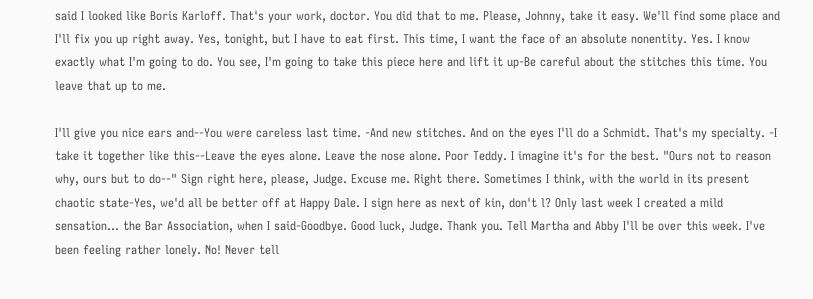said I looked like Boris Karloff. That's your work, doctor. You did that to me. Please, Johnny, take it easy. We'll find some place and I'll fix you up right away. Yes, tonight, but I have to eat first. This time, I want the face of an absolute nonentity. Yes. I know exactly what I'm going to do. You see, I'm going to take this piece here and lift it up-Be careful about the stitches this time. You leave that up to me.

I'll give you nice ears and--You were careless last time. -And new stitches. And on the eyes I'll do a Schmidt. That's my specialty. -I take it together like this--Leave the eyes alone. Leave the nose alone. Poor Teddy. I imagine it's for the best. "Ours not to reason why, ours but to do--" Sign right here, please, Judge. Excuse me. Right there. Sometimes I think, with the world in its present chaotic state-Yes, we'd all be better off at Happy Dale. I sign here as next of kin, don't l? Only last week I created a mild sensation... the Bar Association, when I said-Goodbye. Good luck, Judge. Thank you. Tell Martha and Abby I'll be over this week. I've been feeling rather lonely. No! Never tell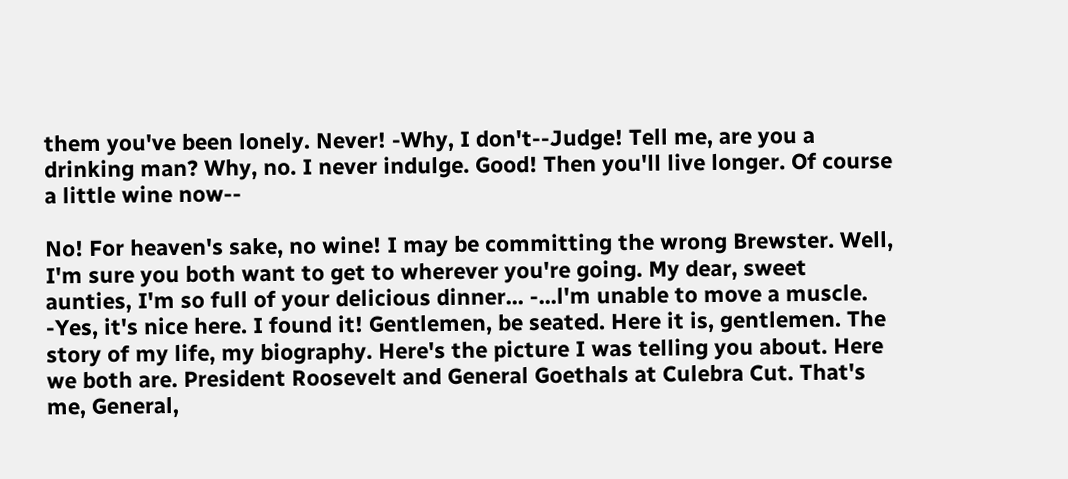them you've been lonely. Never! -Why, I don't--Judge! Tell me, are you a drinking man? Why, no. I never indulge. Good! Then you'll live longer. Of course a little wine now--

No! For heaven's sake, no wine! I may be committing the wrong Brewster. Well, I'm sure you both want to get to wherever you're going. My dear, sweet aunties, I'm so full of your delicious dinner... -...l'm unable to move a muscle. -Yes, it's nice here. I found it! Gentlemen, be seated. Here it is, gentlemen. The story of my life, my biography. Here's the picture I was telling you about. Here we both are. President Roosevelt and General Goethals at Culebra Cut. That's me, General,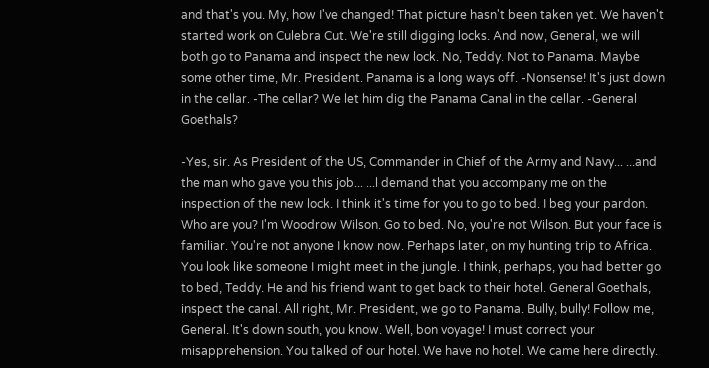and that's you. My, how I've changed! That picture hasn't been taken yet. We haven't started work on Culebra Cut. We're still digging locks. And now, General, we will both go to Panama and inspect the new lock. No, Teddy. Not to Panama. Maybe some other time, Mr. President. Panama is a long ways off. -Nonsense! It's just down in the cellar. -The cellar? We let him dig the Panama Canal in the cellar. -General Goethals?

-Yes, sir. As President of the US, Commander in Chief of the Army and Navy... ...and the man who gave you this job... ...l demand that you accompany me on the inspection of the new lock. I think it's time for you to go to bed. I beg your pardon. Who are you? I'm Woodrow Wilson. Go to bed. No, you're not Wilson. But your face is familiar. You're not anyone I know now. Perhaps later, on my hunting trip to Africa. You look like someone I might meet in the jungle. I think, perhaps, you had better go to bed, Teddy. He and his friend want to get back to their hotel. General Goethals, inspect the canal. All right, Mr. President, we go to Panama. Bully, bully! Follow me, General. It's down south, you know. Well, bon voyage! I must correct your misapprehension. You talked of our hotel. We have no hotel. We came here directly.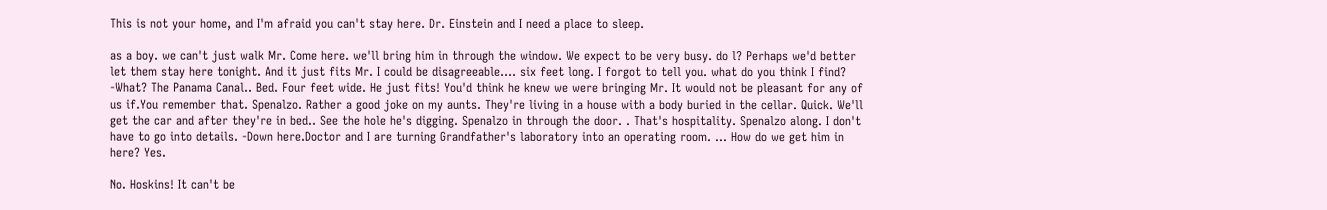This is not your home, and I'm afraid you can't stay here. Dr. Einstein and I need a place to sleep.

as a boy. we can't just walk Mr. Come here. we'll bring him in through the window. We expect to be very busy. do l? Perhaps we'd better let them stay here tonight. And it just fits Mr. I could be disagreeable.... six feet long. I forgot to tell you. what do you think I find? -What? The Panama Canal.. Bed. Four feet wide. He just fits! You'd think he knew we were bringing Mr. It would not be pleasant for any of us if.You remember that. Spenalzo. Rather a good joke on my aunts. They're living in a house with a body buried in the cellar. Quick. We'll get the car and after they're in bed.. See the hole he's digging. Spenalzo in through the door. . That's hospitality. Spenalzo along. I don't have to go into details. -Down here.Doctor and I are turning Grandfather's laboratory into an operating room. ... How do we get him in here? Yes.

No. Hoskins! It can't be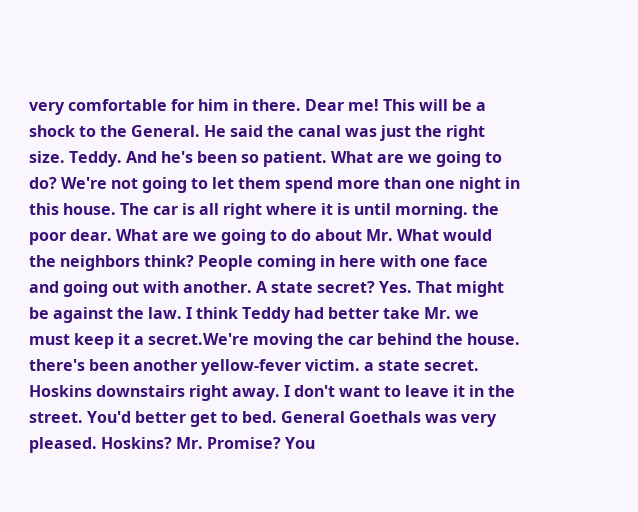very comfortable for him in there. Dear me! This will be a shock to the General. He said the canal was just the right size. Teddy. And he's been so patient. What are we going to do? We're not going to let them spend more than one night in this house. The car is all right where it is until morning. the poor dear. What are we going to do about Mr. What would the neighbors think? People coming in here with one face and going out with another. A state secret? Yes. That might be against the law. I think Teddy had better take Mr. we must keep it a secret.We're moving the car behind the house. there's been another yellow-fever victim. a state secret. Hoskins downstairs right away. I don't want to leave it in the street. You'd better get to bed. General Goethals was very pleased. Hoskins? Mr. Promise? You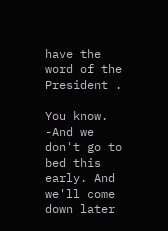have the word of the President .

You know. -And we don't go to bed this early. And we'll come down later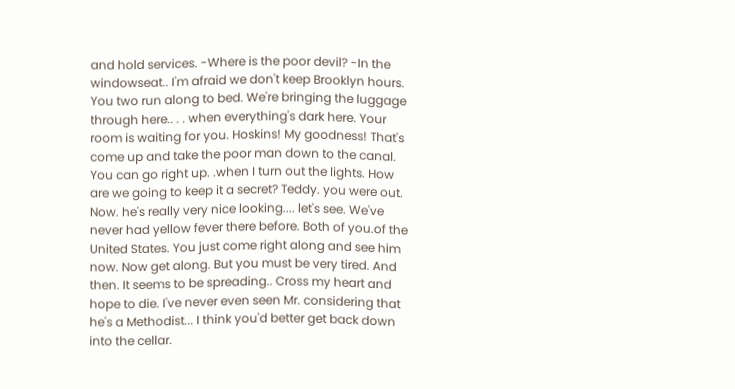and hold services. -Where is the poor devil? -In the windowseat.. I'm afraid we don't keep Brooklyn hours. You two run along to bed. We're bringing the luggage through here.. . . when everything's dark here. Your room is waiting for you. Hoskins! My goodness! That's come up and take the poor man down to the canal. You can go right up. .when I turn out the lights. How are we going to keep it a secret? Teddy. you were out. Now. he's really very nice looking.... let's see. We've never had yellow fever there before. Both of you.of the United States. You just come right along and see him now. Now get along. But you must be very tired. And then. It seems to be spreading.. Cross my heart and hope to die. I've never even seen Mr. considering that he's a Methodist... I think you'd better get back down into the cellar.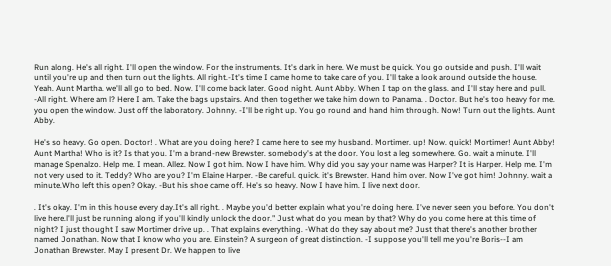Run along. He's all right. I'll open the window. For the instruments. It's dark in here. We must be quick. You go outside and push. I'll wait until you're up and then turn out the lights. All right.-It's time I came home to take care of you. I'll take a look around outside the house. Yeah. Aunt Martha. we'll all go to bed. Now. I'll come back later. Good night. Aunt Abby. When I tap on the glass. and I'll stay here and pull. -All right. Where am l? Here I am. Take the bags upstairs. And then together we take him down to Panama. . Doctor. But he's too heavy for me. you open the window. Just off the laboratory. Johnny. -I'll be right up. You go round and hand him through. Now! Turn out the lights. Aunt Abby.

He's so heavy. Go open. Doctor! . What are you doing here? I came here to see my husband. Mortimer. up! Now. quick! Mortimer! Aunt Abby! Aunt Martha! Who is it? Is that you. I'm a brand-new Brewster. somebody's at the door. You lost a leg somewhere. Go. wait a minute. I'll manage Spenalzo. Help me. I mean. Allez. Now I got him. Now I have him. Why did you say your name was Harper? It is Harper. Help me. I'm not very used to it. Teddy? Who are you? I'm Elaine Harper. -Be careful. quick. it's Brewster. Hand him over. Now I've got him! Johnny. wait a minute.Who left this open? Okay. -But his shoe came off. He's so heavy. Now I have him. I live next door.

. It's okay. I'm in this house every day.It's all right. . Maybe you'd better explain what you're doing here. I've never seen you before. You don't live here.l'll just be running along if you'll kindly unlock the door." Just what do you mean by that? Why do you come here at this time of night? I just thought I saw Mortimer drive up. . That explains everything. -What do they say about me? Just that there's another brother named Jonathan. Now that I know who you are. Einstein? A surgeon of great distinction. -I suppose you'll tell me you're Boris--I am Jonathan Brewster. May I present Dr. We happen to live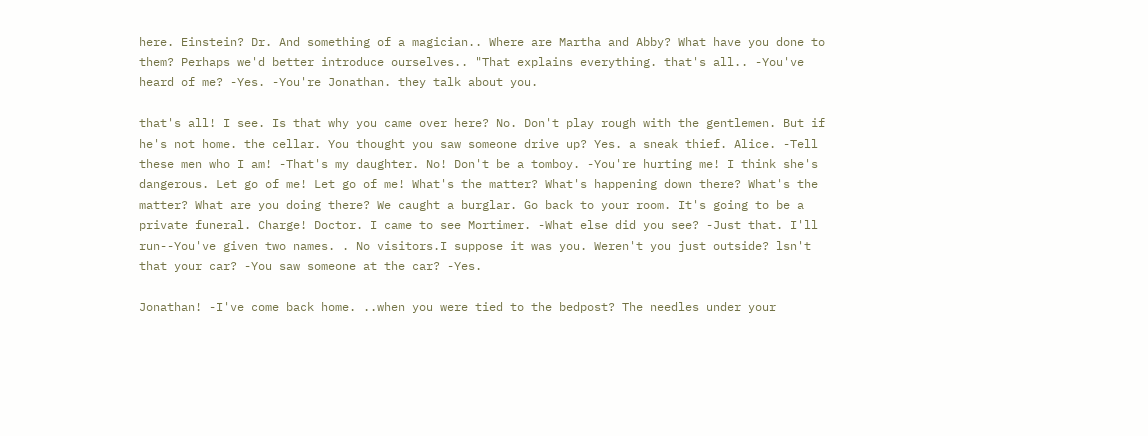here. Einstein? Dr. And something of a magician.. Where are Martha and Abby? What have you done to them? Perhaps we'd better introduce ourselves.. "That explains everything. that's all.. -You've heard of me? -Yes. -You're Jonathan. they talk about you.

that's all! I see. Is that why you came over here? No. Don't play rough with the gentlemen. But if he's not home. the cellar. You thought you saw someone drive up? Yes. a sneak thief. Alice. -Tell these men who I am! -That's my daughter. No! Don't be a tomboy. -You're hurting me! I think she's dangerous. Let go of me! Let go of me! What's the matter? What's happening down there? What's the matter? What are you doing there? We caught a burglar. Go back to your room. It's going to be a private funeral. Charge! Doctor. I came to see Mortimer. -What else did you see? -Just that. I'll run--You've given two names. . No visitors.I suppose it was you. Weren't you just outside? lsn't that your car? -You saw someone at the car? -Yes.

Jonathan! -I've come back home. ..when you were tied to the bedpost? The needles under your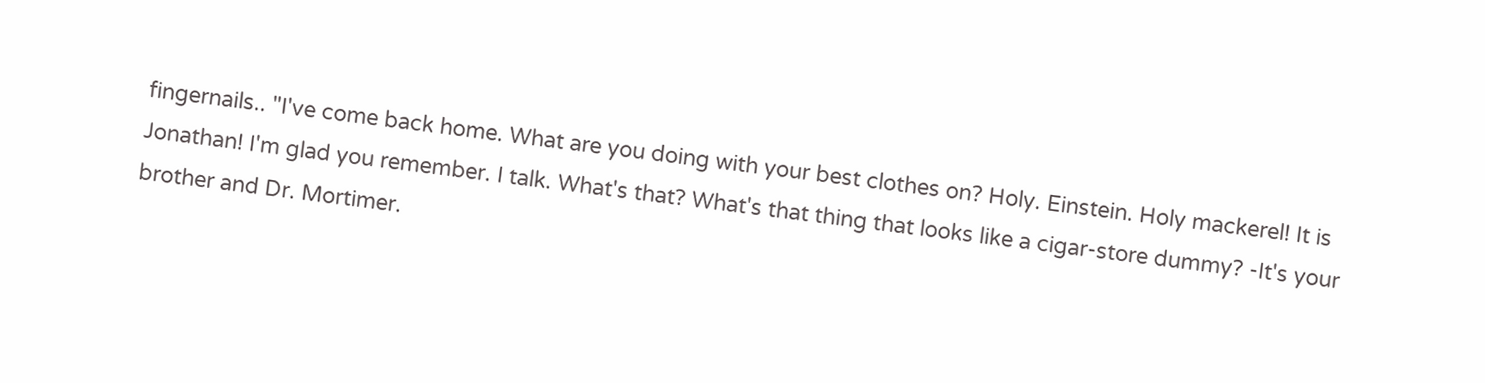fingernails.. "I've come back home. What are you doing with your best clothes on? Holy. Einstein. Holy mackerel! It is Jonathan! I'm glad you remember. I talk. What's that? What's that thing that looks like a cigar-store dummy? -It's your brother and Dr. Mortimer.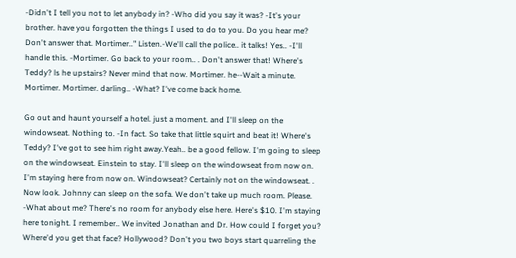-Didn't I tell you not to let anybody in? -Who did you say it was? -It's your brother. have you forgotten the things I used to do to you. Do you hear me? Don't answer that. Mortimer.." Listen.-We'll call the police.. it talks! Yes.. -I'll handle this. -Mortimer. Go back to your room.. . Don't answer that! Where's Teddy? ls he upstairs? Never mind that now. Mortimer. he--Wait a minute. Mortimer. Mortimer. darling.. -What? I've come back home.

Go out and haunt yourself a hotel. just a moment. and I'll sleep on the windowseat. Nothing to. -In fact. So take that little squirt and beat it! Where's Teddy? I've got to see him right away.Yeah.. be a good fellow. I'm going to sleep on the windowseat. Einstein to stay. I'll sleep on the windowseat from now on. I'm staying here from now on. Windowseat? Certainly not on the windowseat. . Now look. Johnny can sleep on the sofa. We don't take up much room. Please. -What about me? There's no room for anybody else here. Here's $10. I'm staying here tonight. I remember.. We invited Jonathan and Dr. How could I forget you? Where'd you get that face? Hollywood? Don't you two boys start quarreling the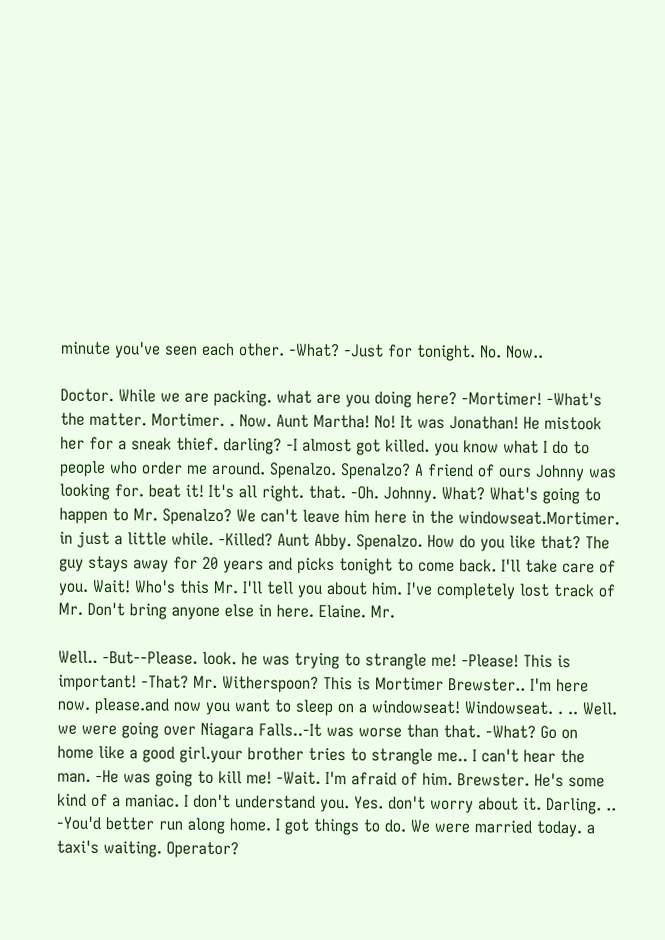minute you've seen each other. -What? -Just for tonight. No. Now..

Doctor. While we are packing. what are you doing here? -Mortimer! -What's the matter. Mortimer. . Now. Aunt Martha! No! It was Jonathan! He mistook her for a sneak thief. darling? -I almost got killed. you know what I do to people who order me around. Spenalzo. Spenalzo? A friend of ours Johnny was looking for. beat it! It's all right. that. -Oh. Johnny. What? What's going to happen to Mr. Spenalzo? We can't leave him here in the windowseat.Mortimer. in just a little while. -Killed? Aunt Abby. Spenalzo. How do you like that? The guy stays away for 20 years and picks tonight to come back. I'll take care of you. Wait! Who's this Mr. I'll tell you about him. I've completely lost track of Mr. Don't bring anyone else in here. Elaine. Mr.

Well.. -But--Please. look. he was trying to strangle me! -Please! This is important! -That? Mr. Witherspoon? This is Mortimer Brewster.. I'm here now. please.and now you want to sleep on a windowseat! Windowseat. . .. Well. we were going over Niagara Falls..-It was worse than that. -What? Go on home like a good girl.your brother tries to strangle me.. I can't hear the man. -He was going to kill me! -Wait. I'm afraid of him. Brewster. He's some kind of a maniac. I don't understand you. Yes. don't worry about it. Darling. .. -You'd better run along home. I got things to do. We were married today. a taxi's waiting. Operator?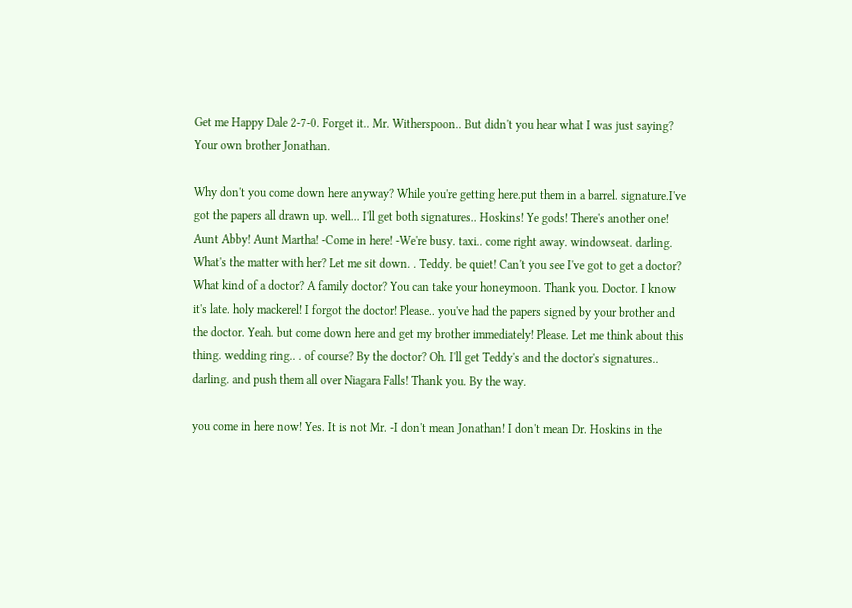Get me Happy Dale 2-7-0. Forget it.. Mr. Witherspoon.. But didn't you hear what I was just saying? Your own brother Jonathan.

Why don't you come down here anyway? While you're getting here.put them in a barrel. signature.I've got the papers all drawn up. well... I'll get both signatures.. Hoskins! Ye gods! There's another one! Aunt Abby! Aunt Martha! -Come in here! -We're busy. taxi.. come right away. windowseat. darling. What's the matter with her? Let me sit down. . Teddy. be quiet! Can't you see I've got to get a doctor? What kind of a doctor? A family doctor? You can take your honeymoon. Thank you. Doctor. I know it's late. holy mackerel! I forgot the doctor! Please.. you've had the papers signed by your brother and the doctor. Yeah. but come down here and get my brother immediately! Please. Let me think about this thing. wedding ring.. . of course? By the doctor? Oh. I'll get Teddy's and the doctor's signatures.. darling. and push them all over Niagara Falls! Thank you. By the way.

you come in here now! Yes. It is not Mr. -I don't mean Jonathan! I don't mean Dr. Hoskins in the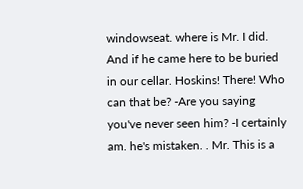windowseat. where is Mr. I did. And if he came here to be buried in our cellar. Hoskins! There! Who can that be? -Are you saying you've never seen him? -I certainly am. he's mistaken. . Mr. This is a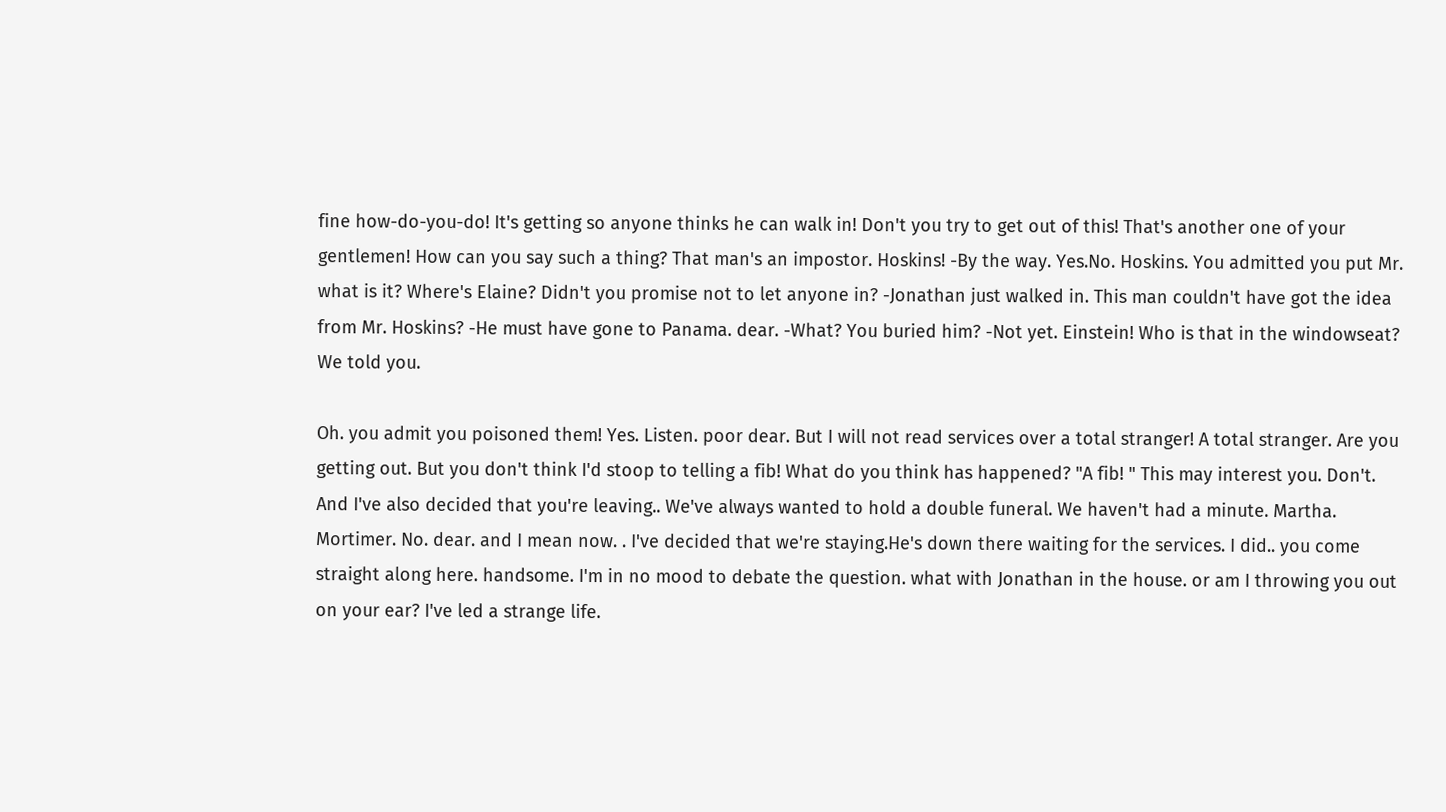fine how-do-you-do! It's getting so anyone thinks he can walk in! Don't you try to get out of this! That's another one of your gentlemen! How can you say such a thing? That man's an impostor. Hoskins! -By the way. Yes.No. Hoskins. You admitted you put Mr. what is it? Where's Elaine? Didn't you promise not to let anyone in? -Jonathan just walked in. This man couldn't have got the idea from Mr. Hoskins? -He must have gone to Panama. dear. -What? You buried him? -Not yet. Einstein! Who is that in the windowseat? We told you.

Oh. you admit you poisoned them! Yes. Listen. poor dear. But I will not read services over a total stranger! A total stranger. Are you getting out. But you don't think I'd stoop to telling a fib! What do you think has happened? "A fib! " This may interest you. Don't. And I've also decided that you're leaving.. We've always wanted to hold a double funeral. We haven't had a minute. Martha. Mortimer. No. dear. and I mean now. . I've decided that we're staying.He's down there waiting for the services. I did.. you come straight along here. handsome. I'm in no mood to debate the question. what with Jonathan in the house. or am I throwing you out on your ear? I've led a strange life.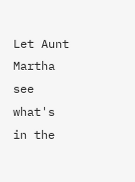Let Aunt Martha see what's in the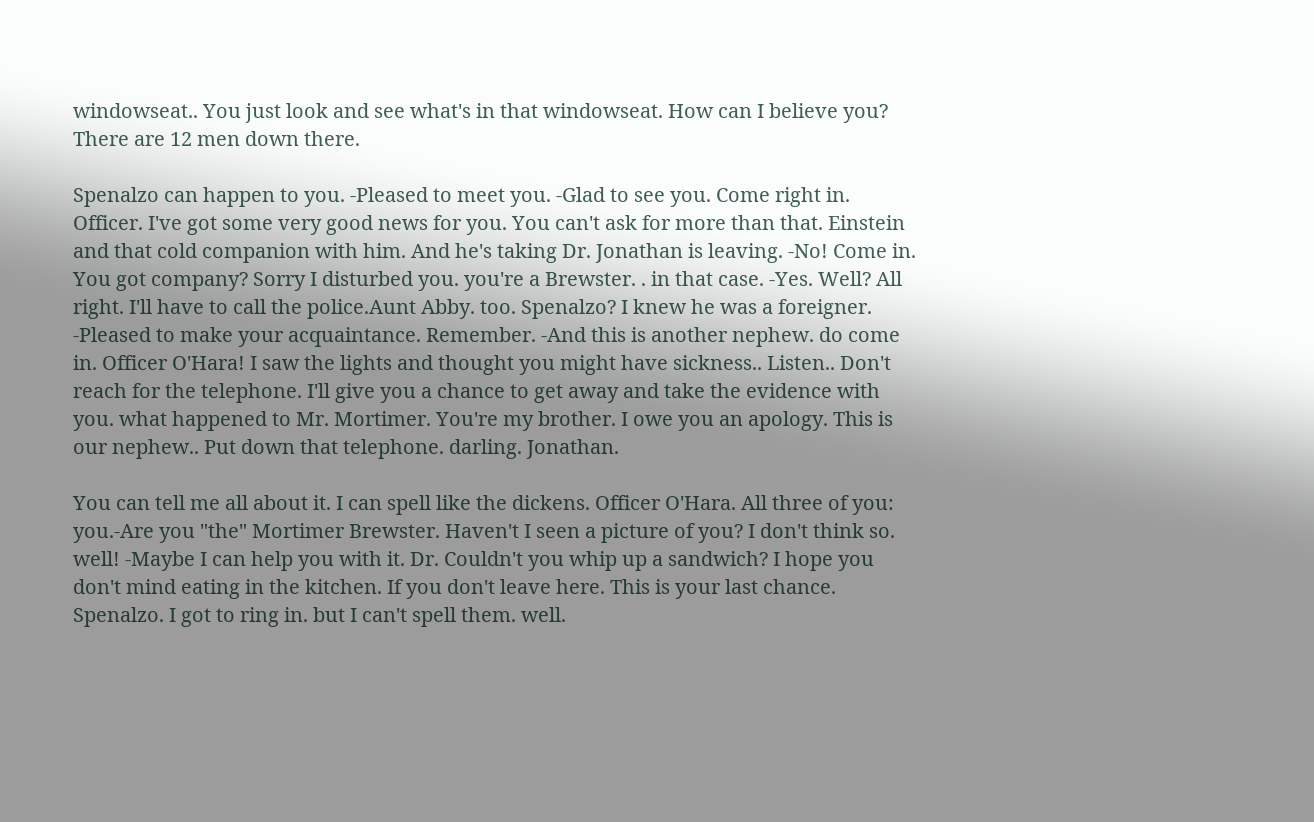windowseat.. You just look and see what's in that windowseat. How can I believe you? There are 12 men down there.

Spenalzo can happen to you. -Pleased to meet you. -Glad to see you. Come right in. Officer. I've got some very good news for you. You can't ask for more than that. Einstein and that cold companion with him. And he's taking Dr. Jonathan is leaving. -No! Come in. You got company? Sorry I disturbed you. you're a Brewster. . in that case. -Yes. Well? All right. I'll have to call the police.Aunt Abby. too. Spenalzo? I knew he was a foreigner. -Pleased to make your acquaintance. Remember. -And this is another nephew. do come in. Officer O'Hara! I saw the lights and thought you might have sickness.. Listen.. Don't reach for the telephone. I'll give you a chance to get away and take the evidence with you. what happened to Mr. Mortimer. You're my brother. I owe you an apology. This is our nephew.. Put down that telephone. darling. Jonathan.

You can tell me all about it. I can spell like the dickens. Officer O'Hara. All three of you: you.-Are you "the" Mortimer Brewster. Haven't I seen a picture of you? I don't think so. well! -Maybe I can help you with it. Dr. Couldn't you whip up a sandwich? I hope you don't mind eating in the kitchen. If you don't leave here. This is your last chance. Spenalzo. I got to ring in. but I can't spell them. well.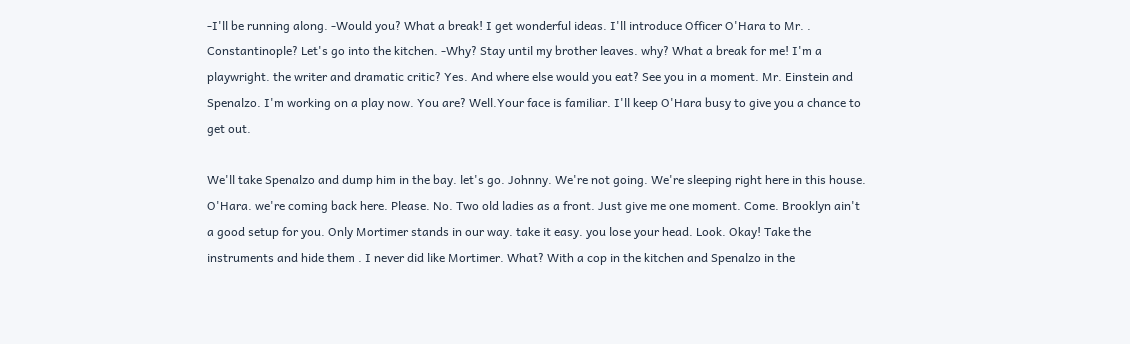-I'll be running along. -Would you? What a break! I get wonderful ideas. I'll introduce Officer O'Hara to Mr. . Constantinople? Let's go into the kitchen. -Why? Stay until my brother leaves. why? What a break for me! I'm a playwright. the writer and dramatic critic? Yes. And where else would you eat? See you in a moment. Mr. Einstein and Spenalzo. I'm working on a play now. You are? Well.Your face is familiar. I'll keep O'Hara busy to give you a chance to get out.

We'll take Spenalzo and dump him in the bay. let's go. Johnny. We're not going. We're sleeping right here in this house. O'Hara. we're coming back here. Please. No. Two old ladies as a front. Just give me one moment. Come. Brooklyn ain't a good setup for you. Only Mortimer stands in our way. take it easy. you lose your head. Look. Okay! Take the instruments and hide them . I never did like Mortimer. What? With a cop in the kitchen and Spenalzo in the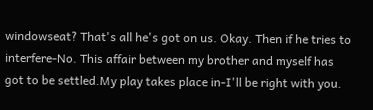windowseat? That's all he's got on us. Okay. Then if he tries to interfere-No. This affair between my brother and myself has got to be settled.My play takes place in-I'll be right with you.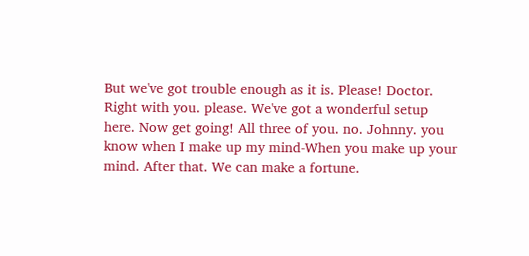But we've got trouble enough as it is. Please! Doctor. Right with you. please. We've got a wonderful setup here. Now get going! All three of you. no. Johnny. you know when I make up my mind-When you make up your mind. After that. We can make a fortune.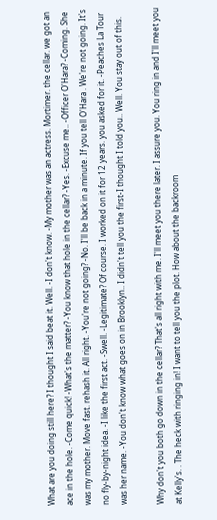What are you doing still here? I thought I said beat it. Well. -I don't know. -My mother was an actress. Mortimer. the cellar. we got an ace in the hole. -Come quick! -What's the matter? -You know that hole in the cellar? -Yes. -Excuse me.. -Officer O'Hara? -Coming. She was my mother. Move fast. rehash it. All right. -You're not going? -No. I'll be back in a minute. If you tell O'Hara . We're not going. It's no fly-by-night idea. -I like the first act. -Swell. -Legitimate? Of course. I worked on it for 12 years. you asked for it. -Peaches La Tour was her name. -You don't know what goes on in Brooklyn.. I didn't tell you the first-I thought I told you.. Well. You stay out of this.

Why don't you both go down in the cellar? That's all right with me. I'll meet you there later. I assure you. You ring in and I'll meet you at Kelly's. . The heck with ringing in! I want to tell you the plot. How about the backroom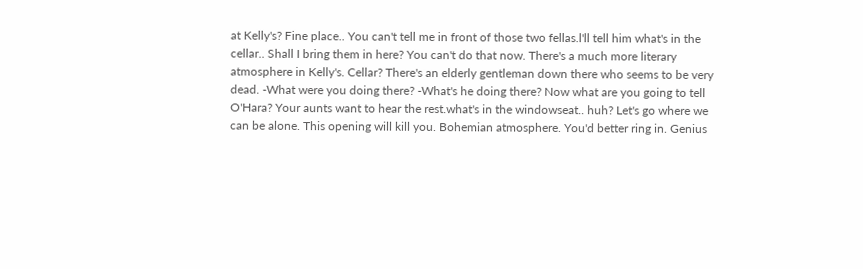at Kelly's? Fine place.. You can't tell me in front of those two fellas.l'll tell him what's in the cellar.. Shall I bring them in here? You can't do that now. There's a much more literary atmosphere in Kelly's. Cellar? There's an elderly gentleman down there who seems to be very dead. -What were you doing there? -What's he doing there? Now what are you going to tell O'Hara? Your aunts want to hear the rest.what's in the windowseat.. huh? Let's go where we can be alone. This opening will kill you. Bohemian atmosphere. You'd better ring in. Genius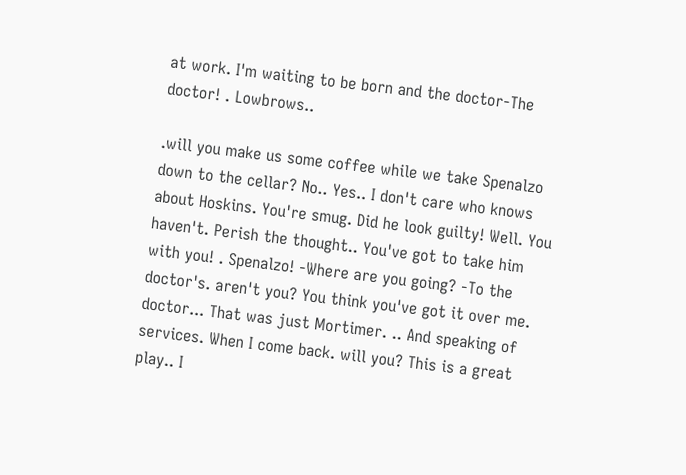at work. I'm waiting to be born and the doctor-The doctor! . Lowbrows..

.will you make us some coffee while we take Spenalzo down to the cellar? No.. Yes.. I don't care who knows about Hoskins. You're smug. Did he look guilty! Well. You haven't. Perish the thought.. You've got to take him with you! . Spenalzo! -Where are you going? -To the doctor's. aren't you? You think you've got it over me. doctor... That was just Mortimer. .. And speaking of services. When I come back. will you? This is a great play.. I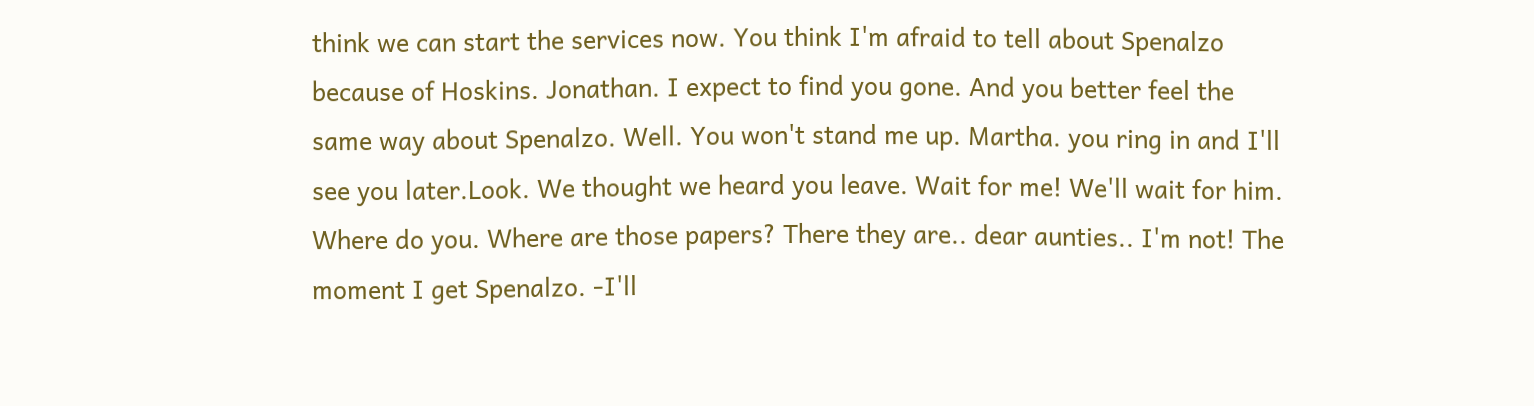think we can start the services now. You think I'm afraid to tell about Spenalzo because of Hoskins. Jonathan. I expect to find you gone. And you better feel the same way about Spenalzo. Well. You won't stand me up. Martha. you ring in and I'll see you later.Look. We thought we heard you leave. Wait for me! We'll wait for him. Where do you. Where are those papers? There they are.. dear aunties.. I'm not! The moment I get Spenalzo. -I'll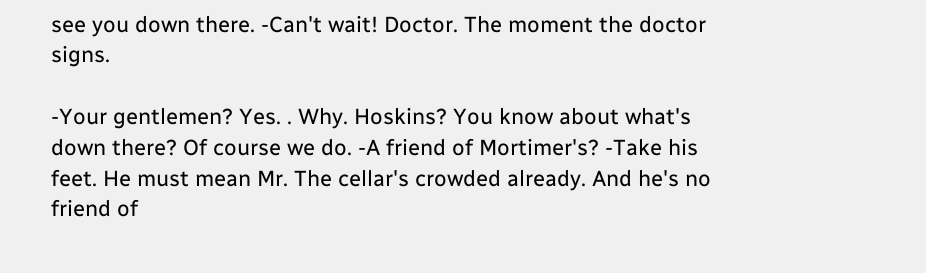see you down there. -Can't wait! Doctor. The moment the doctor signs.

-Your gentlemen? Yes. . Why. Hoskins? You know about what's down there? Of course we do. -A friend of Mortimer's? -Take his feet. He must mean Mr. The cellar's crowded already. And he's no friend of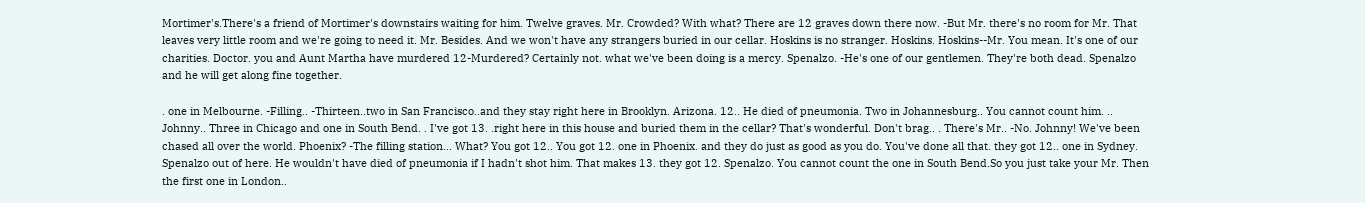Mortimer's.There's a friend of Mortimer's downstairs waiting for him. Twelve graves. Mr. Crowded? With what? There are 12 graves down there now. -But Mr. there's no room for Mr. That leaves very little room and we're going to need it. Mr. Besides. And we won't have any strangers buried in our cellar. Hoskins is no stranger. Hoskins. Hoskins--Mr. You mean. It's one of our charities. Doctor. you and Aunt Martha have murdered 12-Murdered? Certainly not. what we've been doing is a mercy. Spenalzo. -He's one of our gentlemen. They're both dead. Spenalzo and he will get along fine together.

. one in Melbourne. -Filling.. -Thirteen..two in San Francisco..and they stay right here in Brooklyn. Arizona. 12.. He died of pneumonia. Two in Johannesburg.. You cannot count him. .. Johnny.. Three in Chicago and one in South Bend. . I've got 13. .right here in this house and buried them in the cellar? That's wonderful. Don't brag.. . There's Mr.. -No. Johnny! We've been chased all over the world. Phoenix? -The filling station... What? You got 12.. You got 12. one in Phoenix. and they do just as good as you do. You've done all that. they got 12.. one in Sydney. Spenalzo out of here. He wouldn't have died of pneumonia if I hadn't shot him. That makes 13. they got 12. Spenalzo. You cannot count the one in South Bend.So you just take your Mr. Then the first one in London..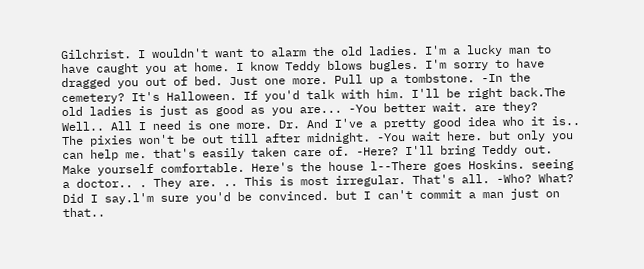Gilchrist. I wouldn't want to alarm the old ladies. I'm a lucky man to have caught you at home. I know Teddy blows bugles. I'm sorry to have dragged you out of bed. Just one more. Pull up a tombstone. -In the cemetery? It's Halloween. If you'd talk with him. I'll be right back.The old ladies is just as good as you are... -You better wait. are they? Well.. All I need is one more. Dr. And I've a pretty good idea who it is.. The pixies won't be out till after midnight. -You wait here. but only you can help me. that's easily taken care of. -Here? I'll bring Teddy out. Make yourself comfortable. Here's the house l--There goes Hoskins. seeing a doctor.. . They are. .. This is most irregular. That's all. -Who? What? Did I say.l'm sure you'd be convinced. but I can't commit a man just on that..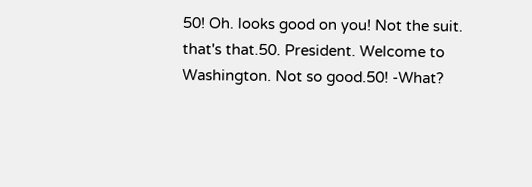50! Oh. looks good on you! Not the suit. that's that.50. President. Welcome to Washington. Not so good.50! -What?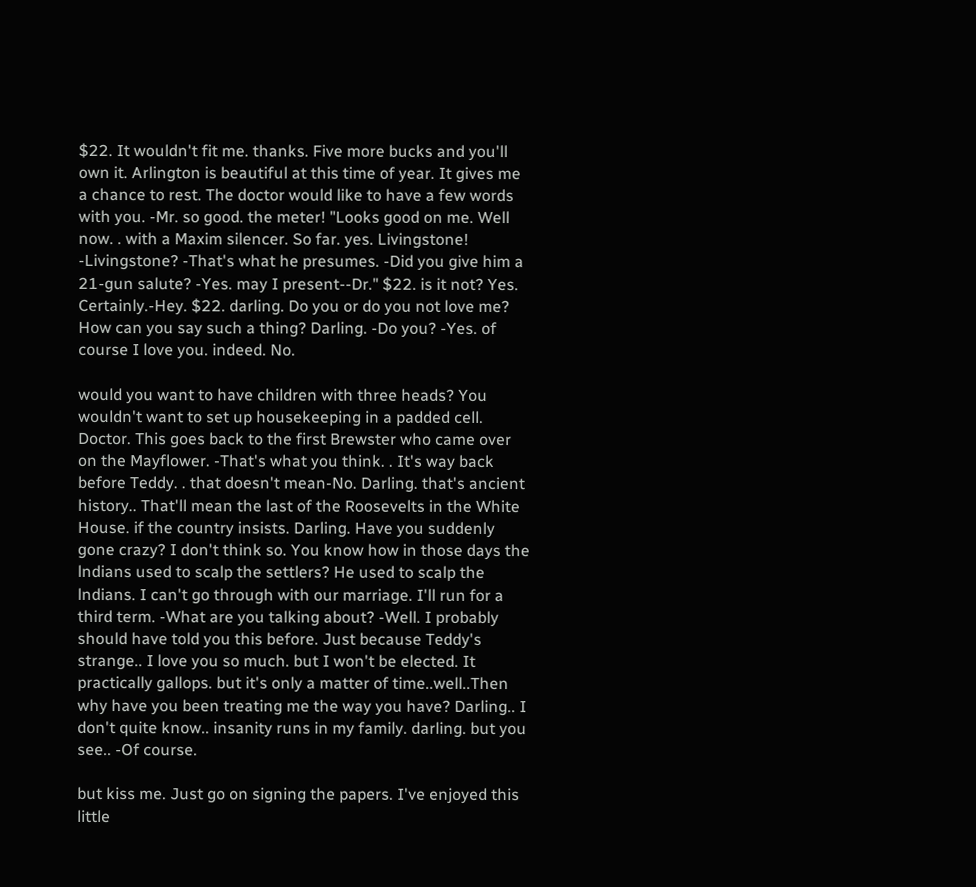$22. It wouldn't fit me. thanks. Five more bucks and you'll own it. Arlington is beautiful at this time of year. It gives me a chance to rest. The doctor would like to have a few words with you. -Mr. so good. the meter! "Looks good on me. Well now. . with a Maxim silencer. So far. yes. Livingstone! -Livingstone? -That's what he presumes. -Did you give him a 21-gun salute? -Yes. may I present--Dr." $22. is it not? Yes. Certainly.-Hey. $22. darling. Do you or do you not love me? How can you say such a thing? Darling. -Do you? -Yes. of course I love you. indeed. No.

would you want to have children with three heads? You wouldn't want to set up housekeeping in a padded cell. Doctor. This goes back to the first Brewster who came over on the Mayflower. -That's what you think. . It's way back before Teddy. . that doesn't mean-No. Darling. that's ancient history.. That'll mean the last of the Roosevelts in the White House. if the country insists. Darling. Have you suddenly gone crazy? I don't think so. You know how in those days the lndians used to scalp the settlers? He used to scalp the lndians. I can't go through with our marriage. I'll run for a third term. -What are you talking about? -Well. I probably should have told you this before. Just because Teddy's strange.. I love you so much. but I won't be elected. It practically gallops. but it's only a matter of time..well..Then why have you been treating me the way you have? Darling.. I don't quite know.. insanity runs in my family. darling. but you see.. -Of course.

but kiss me. Just go on signing the papers. I've enjoyed this little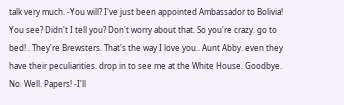talk very much. -You will? I've just been appointed Ambassador to Bolivia! You see? Didn't I tell you? Don't worry about that. So you're crazy. go to bed! . They're Brewsters. That's the way I love you.. Aunt Abby. even they have their peculiarities. drop in to see me at the White House. Goodbye. No. Well. Papers! -I'll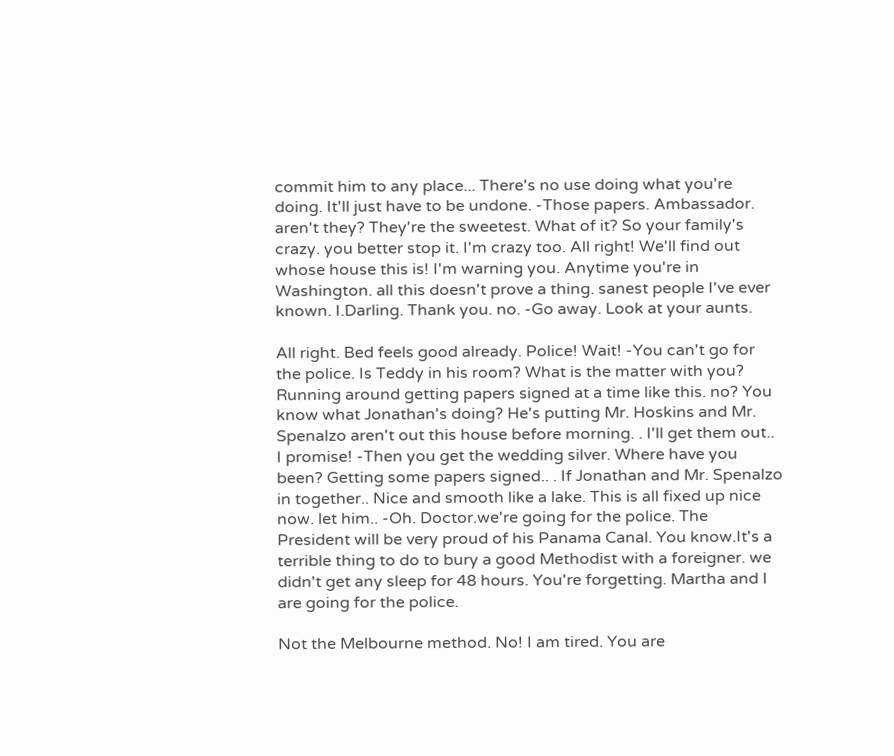commit him to any place... There's no use doing what you're doing. It'll just have to be undone. -Those papers. Ambassador. aren't they? They're the sweetest. What of it? So your family's crazy. you better stop it. I'm crazy too. All right! We'll find out whose house this is! I'm warning you. Anytime you're in Washington. all this doesn't prove a thing. sanest people I've ever known. I.Darling. Thank you. no. -Go away. Look at your aunts.

All right. Bed feels good already. Police! Wait! -You can't go for the police. Is Teddy in his room? What is the matter with you? Running around getting papers signed at a time like this. no? You know what Jonathan's doing? He's putting Mr. Hoskins and Mr. Spenalzo aren't out this house before morning. . I'll get them out.. I promise! -Then you get the wedding silver. Where have you been? Getting some papers signed.. . If Jonathan and Mr. Spenalzo in together.. Nice and smooth like a lake. This is all fixed up nice now. let him.. -Oh. Doctor.we're going for the police. The President will be very proud of his Panama Canal. You know.It's a terrible thing to do to bury a good Methodist with a foreigner. we didn't get any sleep for 48 hours. You're forgetting. Martha and I are going for the police.

Not the Melbourne method. No! I am tired. You are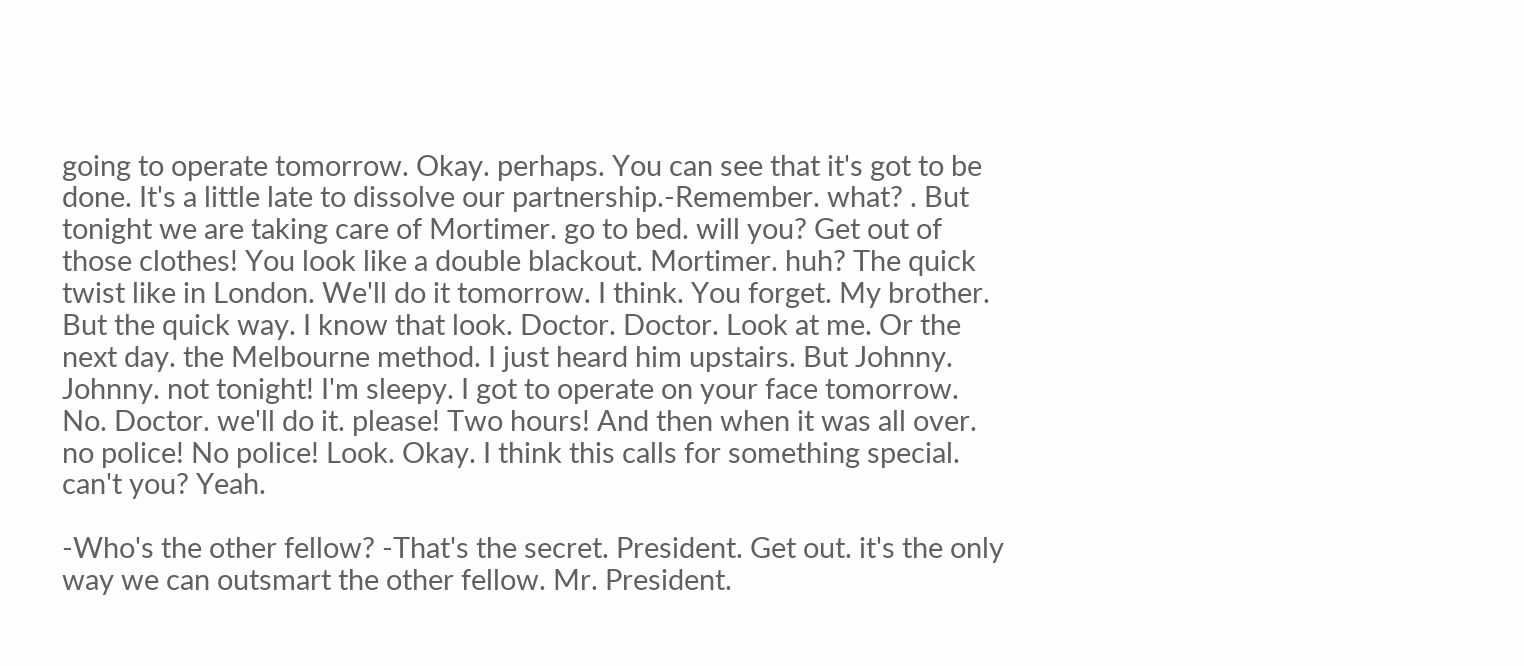going to operate tomorrow. Okay. perhaps. You can see that it's got to be done. It's a little late to dissolve our partnership.-Remember. what? . But tonight we are taking care of Mortimer. go to bed. will you? Get out of those clothes! You look like a double blackout. Mortimer. huh? The quick twist like in London. We'll do it tomorrow. I think. You forget. My brother. But the quick way. I know that look. Doctor. Doctor. Look at me. Or the next day. the Melbourne method. I just heard him upstairs. But Johnny. Johnny. not tonight! I'm sleepy. I got to operate on your face tomorrow. No. Doctor. we'll do it. please! Two hours! And then when it was all over. no police! No police! Look. Okay. I think this calls for something special. can't you? Yeah.

-Who's the other fellow? -That's the secret. President. Get out. it's the only way we can outsmart the other fellow. Mr. President.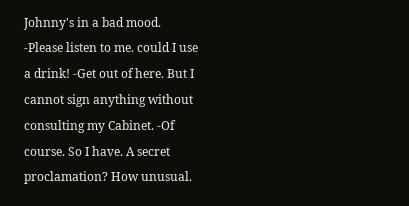Johnny's in a bad mood. -Please listen to me. could I use a drink! -Get out of here. But I cannot sign anything without consulting my Cabinet. -Of course. So I have. A secret proclamation? How unusual.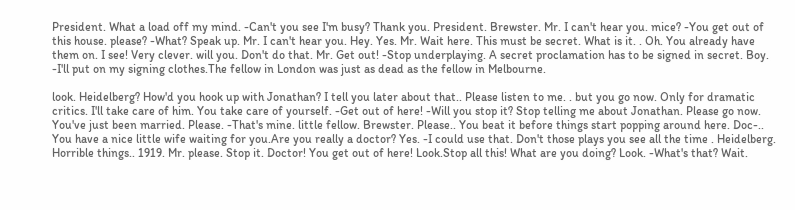President. What a load off my mind. -Can't you see I'm busy? Thank you. President. Brewster. Mr. I can't hear you. mice? -You get out of this house. please? -What? Speak up. Mr. I can't hear you. Hey. Yes. Mr. Wait here. This must be secret. What is it. . Oh. You already have them on. I see! Very clever. will you. Don't do that. Mr. Get out! -Stop underplaying. A secret proclamation has to be signed in secret. Boy. -I'll put on my signing clothes.The fellow in London was just as dead as the fellow in Melbourne.

look. Heidelberg? How'd you hook up with Jonathan? I tell you later about that.. Please listen to me. . but you go now. Only for dramatic critics. I'll take care of him. You take care of yourself. -Get out of here! -Will you stop it? Stop telling me about Jonathan. Please go now. You've just been married. Please. -That's mine. little fellow. Brewster. Please.. You beat it before things start popping around here. Doc-.. You have a nice little wife waiting for you.Are you really a doctor? Yes. -I could use that. Don't those plays you see all the time . Heidelberg. Horrible things.. 1919. Mr. please. Stop it. Doctor! You get out of here! Look.Stop all this! What are you doing? Look. -What's that? Wait.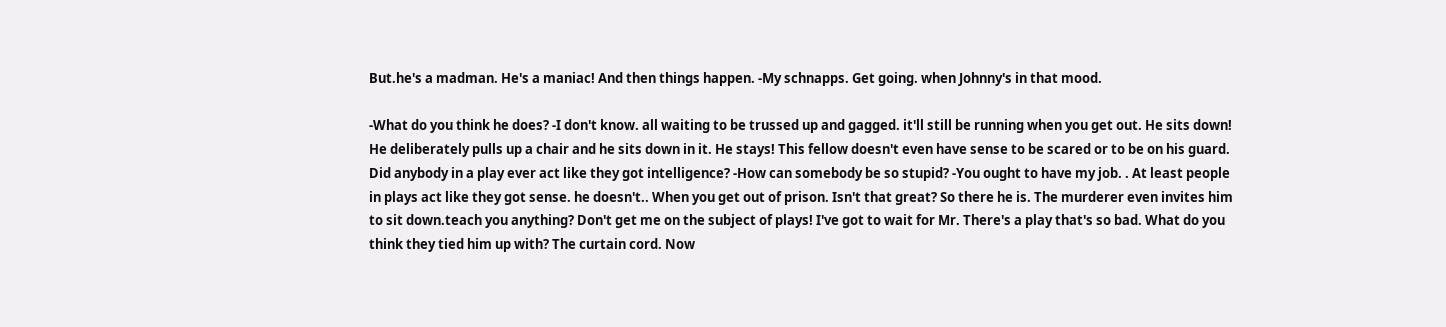But.he's a madman. He's a maniac! And then things happen. -My schnapps. Get going. when Johnny's in that mood.

-What do you think he does? -I don't know. all waiting to be trussed up and gagged. it'll still be running when you get out. He sits down! He deliberately pulls up a chair and he sits down in it. He stays! This fellow doesn't even have sense to be scared or to be on his guard. Did anybody in a play ever act like they got intelligence? -How can somebody be so stupid? -You ought to have my job. . At least people in plays act like they got sense. he doesn't.. When you get out of prison. Isn't that great? So there he is. The murderer even invites him to sit down.teach you anything? Don't get me on the subject of plays! I've got to wait for Mr. There's a play that's so bad. What do you think they tied him up with? The curtain cord. Now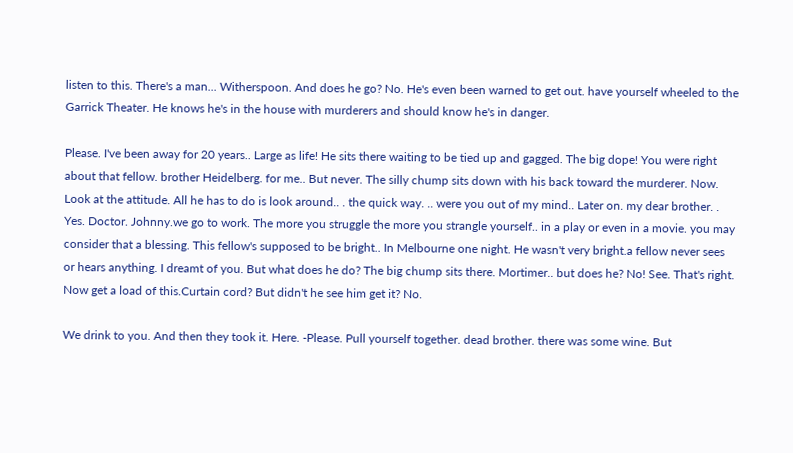listen to this. There's a man... Witherspoon. And does he go? No. He's even been warned to get out. have yourself wheeled to the Garrick Theater. He knows he's in the house with murderers and should know he's in danger.

Please. I've been away for 20 years.. Large as life! He sits there waiting to be tied up and gagged. The big dope! You were right about that fellow. brother Heidelberg. for me.. But never. The silly chump sits down with his back toward the murderer. Now. Look at the attitude. All he has to do is look around.. . the quick way. .. were you out of my mind.. Later on. my dear brother. . Yes. Doctor. Johnny.we go to work. The more you struggle the more you strangle yourself.. in a play or even in a movie. you may consider that a blessing. This fellow's supposed to be bright.. In Melbourne one night. He wasn't very bright.a fellow never sees or hears anything. I dreamt of you. But what does he do? The big chump sits there. Mortimer.. but does he? No! See. That's right. Now get a load of this.Curtain cord? But didn't he see him get it? No.

We drink to you. And then they took it. Here. -Please. Pull yourself together. dead brother. there was some wine. But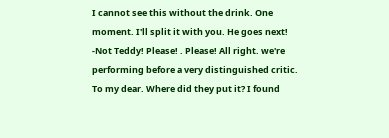I cannot see this without the drink. One moment. I'll split it with you. He goes next! -Not Teddy! Please! . Please! All right. we're performing before a very distinguished critic. To my dear. Where did they put it? I found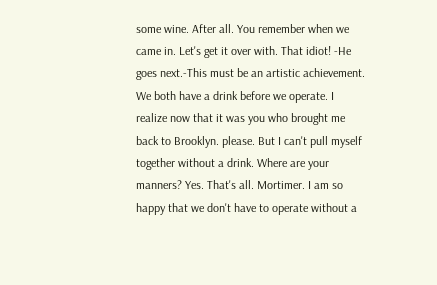some wine. After all. You remember when we came in. Let's get it over with. That idiot! -He goes next.-This must be an artistic achievement. We both have a drink before we operate. I realize now that it was you who brought me back to Brooklyn. please. But I can't pull myself together without a drink. Where are your manners? Yes. That's all. Mortimer. I am so happy that we don't have to operate without a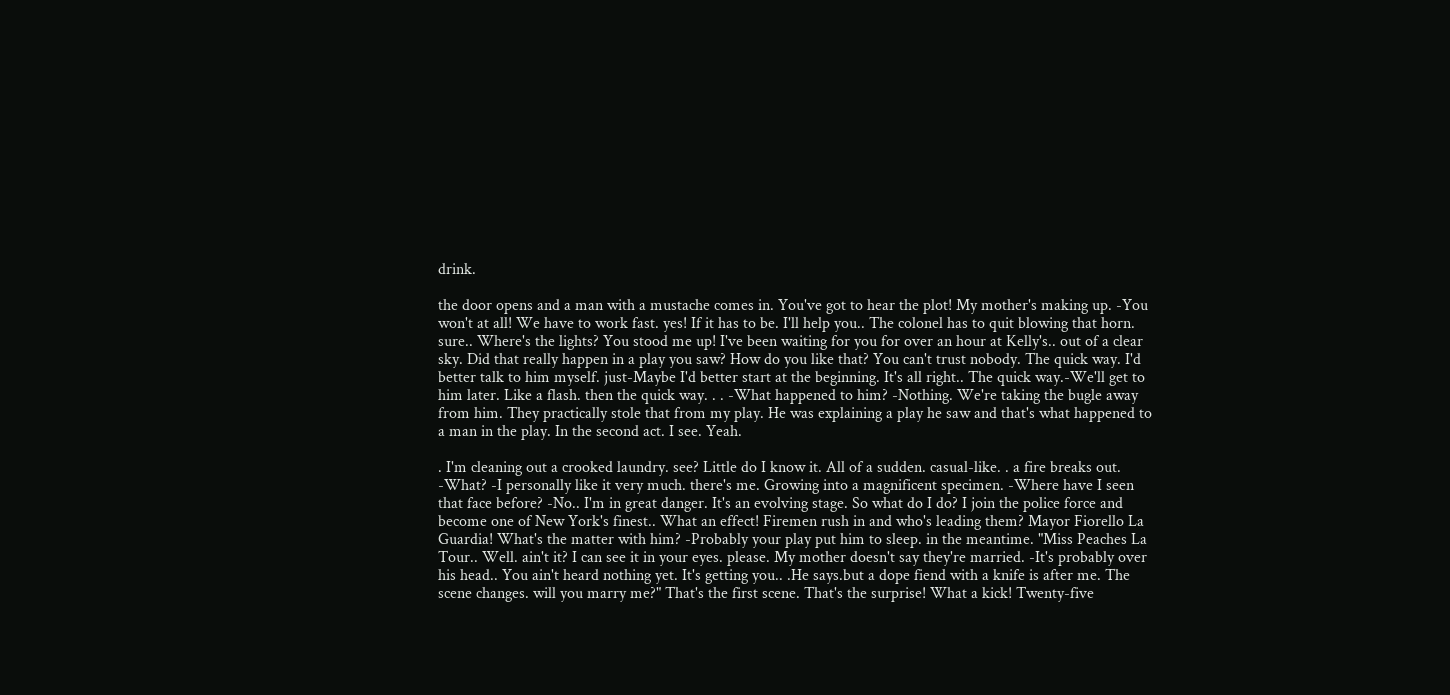drink.

the door opens and a man with a mustache comes in. You've got to hear the plot! My mother's making up. -You won't at all! We have to work fast. yes! If it has to be. I'll help you.. The colonel has to quit blowing that horn. sure.. Where's the lights? You stood me up! I've been waiting for you for over an hour at Kelly's.. out of a clear sky. Did that really happen in a play you saw? How do you like that? You can't trust nobody. The quick way. I'd better talk to him myself. just-Maybe I'd better start at the beginning. It's all right.. The quick way.-We'll get to him later. Like a flash. then the quick way. . . -What happened to him? -Nothing. We're taking the bugle away from him. They practically stole that from my play. He was explaining a play he saw and that's what happened to a man in the play. In the second act. I see. Yeah.

. I'm cleaning out a crooked laundry. see? Little do I know it. All of a sudden. casual-like. . a fire breaks out. -What? -I personally like it very much. there's me. Growing into a magnificent specimen. -Where have I seen that face before? -No.. I'm in great danger. It's an evolving stage. So what do I do? I join the police force and become one of New York's finest.. What an effect! Firemen rush in and who's leading them? Mayor Fiorello La Guardia! What's the matter with him? -Probably your play put him to sleep. in the meantime. "Miss Peaches La Tour.. Well. ain't it? I can see it in your eyes. please. My mother doesn't say they're married. -It's probably over his head.. You ain't heard nothing yet. It's getting you.. .He says.but a dope fiend with a knife is after me. The scene changes. will you marry me?" That's the first scene. That's the surprise! What a kick! Twenty-five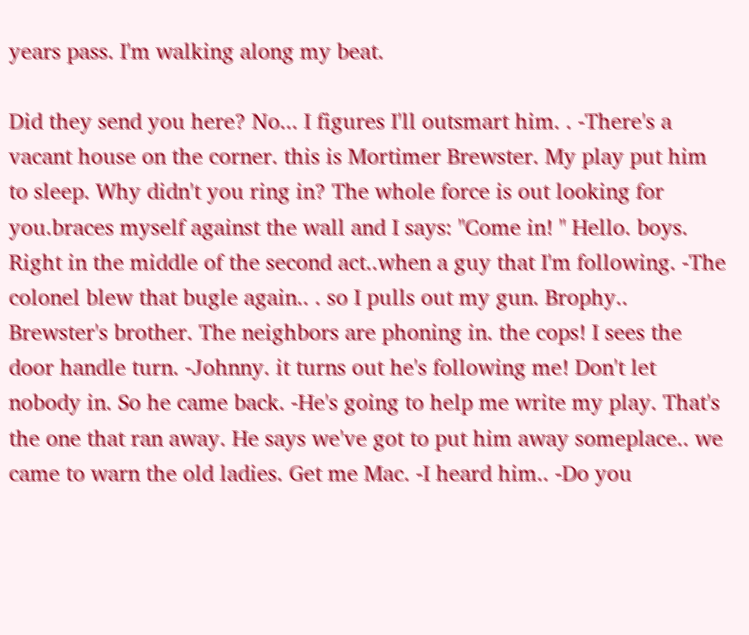years pass. I'm walking along my beat.

Did they send you here? No... I figures I'll outsmart him. . -There's a vacant house on the corner. this is Mortimer Brewster. My play put him to sleep. Why didn't you ring in? The whole force is out looking for you.braces myself against the wall and I says: "Come in! " Hello. boys. Right in the middle of the second act..when a guy that I'm following. -The colonel blew that bugle again.. . so I pulls out my gun. Brophy.. Brewster's brother. The neighbors are phoning in. the cops! I sees the door handle turn. -Johnny. it turns out he's following me! Don't let nobody in. So he came back. -He's going to help me write my play. That's the one that ran away. He says we've got to put him away someplace.. we came to warn the old ladies. Get me Mac. -I heard him.. -Do you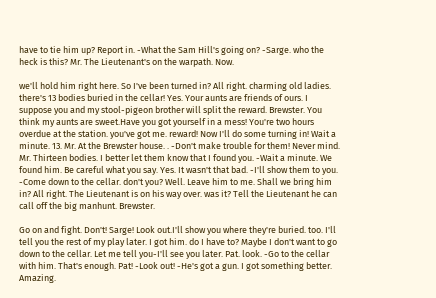have to tie him up? Report in. -What the Sam Hill's going on? -Sarge. who the heck is this? Mr. The Lieutenant's on the warpath. Now.

we'll hold him right here. So I've been turned in? All right. charming old ladies. there's 13 bodies buried in the cellar! Yes. Your aunts are friends of ours. I suppose you and my stool-pigeon brother will split the reward. Brewster. You think my aunts are sweet.Have you got yourself in a mess! You're two hours overdue at the station. you've got me. reward! Now I'll do some turning in! Wait a minute. 13. Mr. At the Brewster house. . -Don't make trouble for them! Never mind. Mr. Thirteen bodies. I better let them know that I found you. -Wait a minute. We found him. Be careful what you say. Yes. It wasn't that bad. -I'll show them to you. -Come down to the cellar. don't you? Well. Leave him to me. Shall we bring him in? All right. The Lieutenant is on his way over. was it? Tell the Lieutenant he can call off the big manhunt. Brewster.

Go on and fight. Don't! Sarge! Look out.I'll show you where they're buried. too. I'll tell you the rest of my play later. I got him. do I have to? Maybe I don't want to go down to the cellar. Let me tell you-I'll see you later. Pat. look. -Go to the cellar with him. That's enough. Pat! -Look out! -He's got a gun. I got something better. Amazing.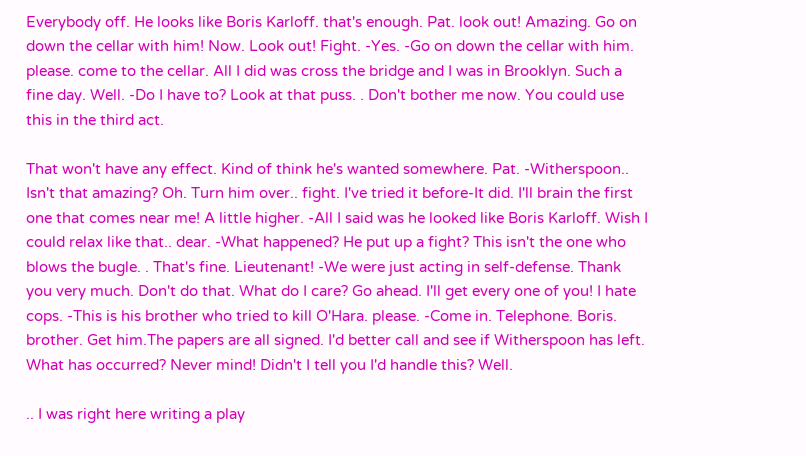Everybody off. He looks like Boris Karloff. that's enough. Pat. look out! Amazing. Go on down the cellar with him! Now. Look out! Fight. -Yes. -Go on down the cellar with him. please. come to the cellar. All I did was cross the bridge and I was in Brooklyn. Such a fine day. Well. -Do I have to? Look at that puss. . Don't bother me now. You could use this in the third act.

That won't have any effect. Kind of think he's wanted somewhere. Pat. -Witherspoon.. Isn't that amazing? Oh. Turn him over.. fight. I've tried it before-It did. I'll brain the first one that comes near me! A little higher. -All I said was he looked like Boris Karloff. Wish I could relax like that.. dear. -What happened? He put up a fight? This isn't the one who blows the bugle. . That's fine. Lieutenant! -We were just acting in self-defense. Thank you very much. Don't do that. What do I care? Go ahead. I'll get every one of you! I hate cops. -This is his brother who tried to kill O'Hara. please. -Come in. Telephone. Boris. brother. Get him.The papers are all signed. I'd better call and see if Witherspoon has left. What has occurred? Never mind! Didn't I tell you I'd handle this? Well.

.. I was right here writing a play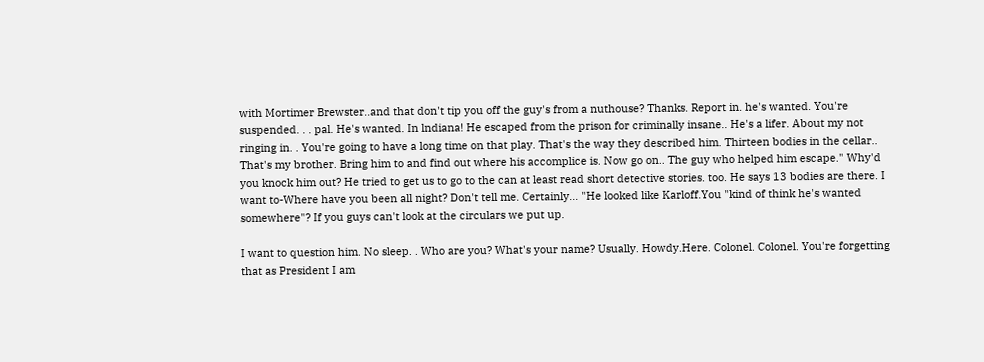with Mortimer Brewster..and that don't tip you off the guy's from a nuthouse? Thanks. Report in. he's wanted. You're suspended. . . pal. He's wanted. In lndiana! He escaped from the prison for criminally insane.. He's a lifer. About my not ringing in. . You're going to have a long time on that play. That's the way they described him. Thirteen bodies in the cellar.. That's my brother. Bring him to and find out where his accomplice is. Now go on.. The guy who helped him escape." Why'd you knock him out? He tried to get us to go to the can at least read short detective stories. too. He says 13 bodies are there. I want to-Where have you been all night? Don't tell me. Certainly... "He looked like Karloff.You "kind of think he's wanted somewhere"? If you guys can't look at the circulars we put up.

I want to question him. No sleep. . Who are you? What's your name? Usually. Howdy.Here. Colonel. Colonel. You're forgetting that as President I am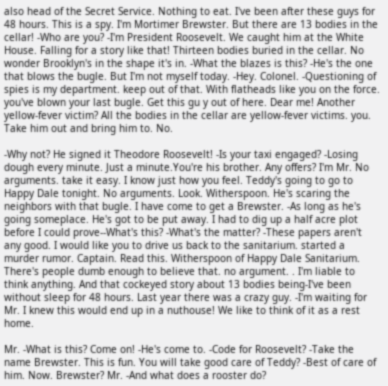also head of the Secret Service. Nothing to eat. I've been after these guys for 48 hours. This is a spy. I'm Mortimer Brewster. But there are 13 bodies in the cellar! -Who are you? -I'm President Roosevelt. We caught him at the White House. Falling for a story like that! Thirteen bodies buried in the cellar. No wonder Brooklyn's in the shape it's in. -What the blazes is this? -He's the one that blows the bugle. But I'm not myself today. -Hey. Colonel. -Questioning of spies is my department. keep out of that. With flatheads like you on the force. you've blown your last bugle. Get this gu y out of here. Dear me! Another yellow-fever victim? All the bodies in the cellar are yellow-fever victims. you. Take him out and bring him to. No.

-Why not? He signed it Theodore Roosevelt! -Is your taxi engaged? -Losing dough every minute. Just a minute.You're his brother. Any offers? I'm Mr. No arguments. take it easy. I know just how you feel. Teddy's going to go to Happy Dale tonight. No arguments. Look. Witherspoon. He's scaring the neighbors with that bugle. I have come to get a Brewster. -As long as he's going someplace. He's got to be put away. I had to dig up a half acre plot before I could prove--What's this? -What's the matter? -These papers aren't any good. I would like you to drive us back to the sanitarium. started a murder rumor. Captain. Read this. Witherspoon of Happy Dale Sanitarium. There's people dumb enough to believe that. no argument. . I'm liable to think anything. And that cockeyed story about 13 bodies being-I've been without sleep for 48 hours. Last year there was a crazy guy. -I'm waiting for Mr. I knew this would end up in a nuthouse! We like to think of it as a rest home.

Mr. -What is this? Come on! -He's come to. -Code for Roosevelt? -Take the name Brewster. This is fun. You will take good care of Teddy? -Best of care of him. Now. Brewster? Mr. -And what does a rooster do?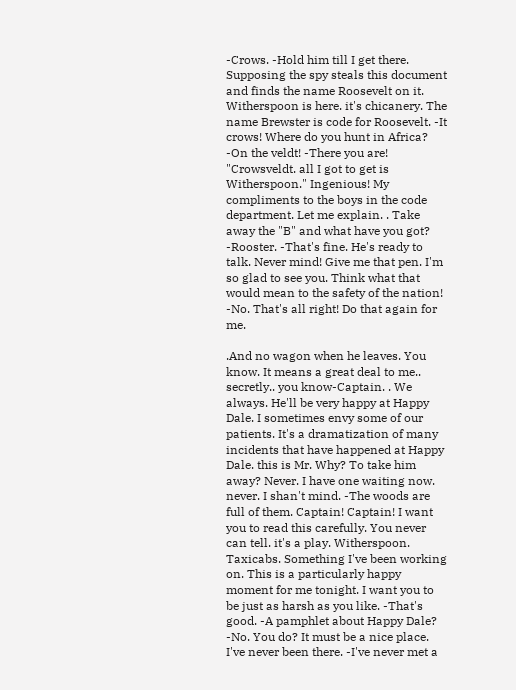-Crows. -Hold him till I get there. Supposing the spy steals this document and finds the name Roosevelt on it. Witherspoon is here. it's chicanery. The name Brewster is code for Roosevelt. -It crows! Where do you hunt in Africa? -On the veldt! -There you are! "Crowsveldt. all I got to get is Witherspoon." Ingenious! My compliments to the boys in the code department. Let me explain. . Take away the "B" and what have you got? -Rooster. -That's fine. He's ready to talk. Never mind! Give me that pen. I'm so glad to see you. Think what that would mean to the safety of the nation! -No. That's all right! Do that again for me.

.And no wagon when he leaves. You know. It means a great deal to me.. secretly.. you know-Captain. . We always. He'll be very happy at Happy Dale. I sometimes envy some of our patients. It's a dramatization of many incidents that have happened at Happy Dale. this is Mr. Why? To take him away? Never. I have one waiting now. never. I shan't mind. -The woods are full of them. Captain! Captain! I want you to read this carefully. You never can tell. it's a play. Witherspoon. Taxicabs. Something I've been working on. This is a particularly happy moment for me tonight. I want you to be just as harsh as you like. -That's good. -A pamphlet about Happy Dale? -No. You do? It must be a nice place. I've never been there. -I've never met a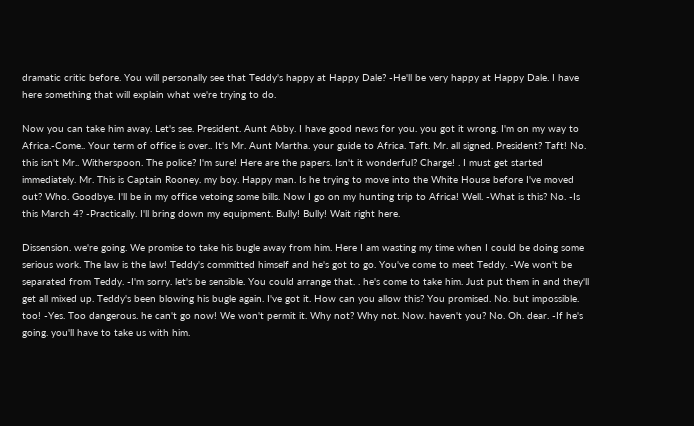dramatic critic before. You will personally see that Teddy's happy at Happy Dale? -He'll be very happy at Happy Dale. I have here something that will explain what we're trying to do.

Now you can take him away. Let's see. President. Aunt Abby. I have good news for you. you got it wrong. I'm on my way to Africa.-Come.. Your term of office is over.. It's Mr. Aunt Martha. your guide to Africa. Taft. Mr. all signed. President? Taft! No. this isn't Mr.. Witherspoon. The police? I'm sure! Here are the papers. Isn't it wonderful? Charge! . I must get started immediately. Mr. This is Captain Rooney. my boy. Happy man. Is he trying to move into the White House before I've moved out? Who. Goodbye. I'll be in my office vetoing some bills. Now I go on my hunting trip to Africa! Well. -What is this? No. -Is this March 4? -Practically. I'll bring down my equipment. Bully! Bully! Wait right here.

Dissension. we're going. We promise to take his bugle away from him. Here I am wasting my time when I could be doing some serious work. The law is the law! Teddy's committed himself and he's got to go. You've come to meet Teddy. -We won't be separated from Teddy. -I'm sorry. let's be sensible. You could arrange that. . he's come to take him. Just put them in and they'll get all mixed up. Teddy's been blowing his bugle again. I've got it. How can you allow this? You promised. No. but impossible. too! -Yes. Too dangerous. he can't go now! We won't permit it. Why not? Why not. Now. haven't you? No. Oh. dear. -If he's going. you'll have to take us with him.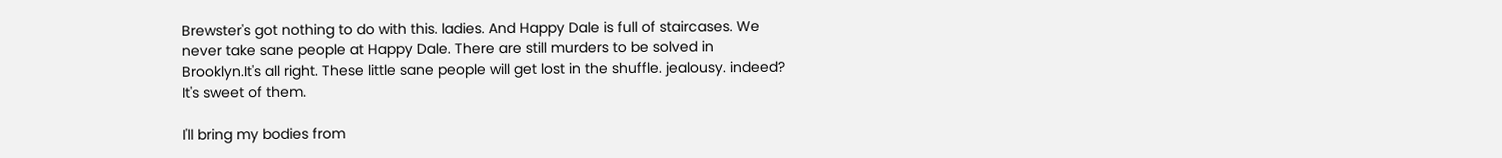Brewster's got nothing to do with this. ladies. And Happy Dale is full of staircases. We never take sane people at Happy Dale. There are still murders to be solved in Brooklyn.It's all right. These little sane people will get lost in the shuffle. jealousy. indeed? It's sweet of them.

I'll bring my bodies from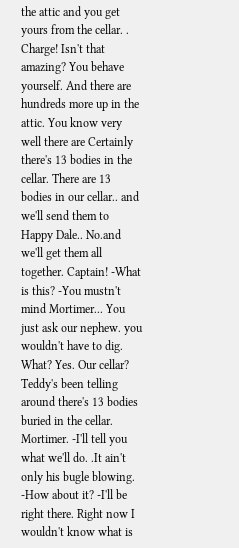the attic and you get yours from the cellar. . Charge! Isn't that amazing? You behave yourself. And there are hundreds more up in the attic. You know very well there are Certainly there's 13 bodies in the cellar. There are 13 bodies in our cellar.. and we'll send them to Happy Dale.. No.and we'll get them all together. Captain! -What is this? -You mustn't mind Mortimer... You just ask our nephew. you wouldn't have to dig. What? Yes. Our cellar? Teddy's been telling around there's 13 bodies buried in the cellar. Mortimer. -I'll tell you what we'll do. .It ain't only his bugle blowing. -How about it? -I'll be right there. Right now I wouldn't know what is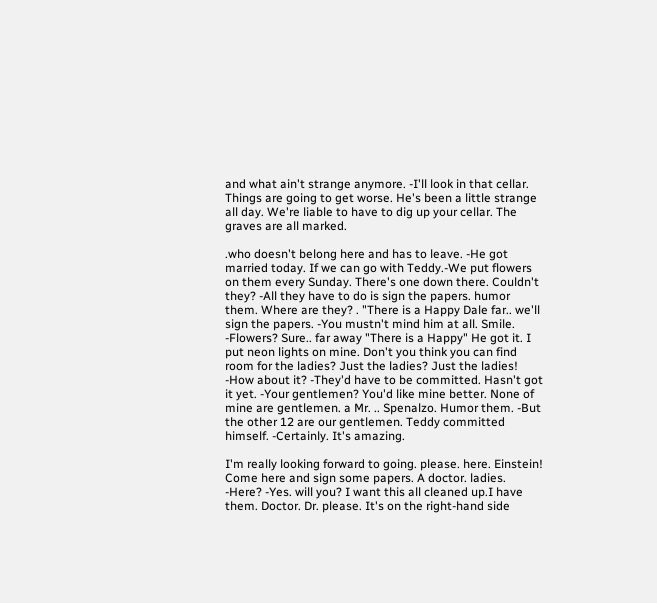and what ain't strange anymore. -I'll look in that cellar. Things are going to get worse. He's been a little strange all day. We're liable to have to dig up your cellar. The graves are all marked.

.who doesn't belong here and has to leave. -He got married today. If we can go with Teddy.-We put flowers on them every Sunday. There's one down there. Couldn't they? -All they have to do is sign the papers. humor them. Where are they? . "There is a Happy Dale far.. we'll sign the papers. -You mustn't mind him at all. Smile. -Flowers? Sure.. far away "There is a Happy" He got it. I put neon lights on mine. Don't you think you can find room for the ladies? Just the ladies? Just the ladies! -How about it? -They'd have to be committed. Hasn't got it yet. -Your gentlemen? You'd like mine better. None of mine are gentlemen. a Mr. .. Spenalzo. Humor them. -But the other 12 are our gentlemen. Teddy committed himself. -Certainly. It's amazing.

I'm really looking forward to going. please. here. Einstein! Come here and sign some papers. A doctor. ladies. -Here? -Yes. will you? I want this all cleaned up.I have them. Doctor. Dr. please. It's on the right-hand side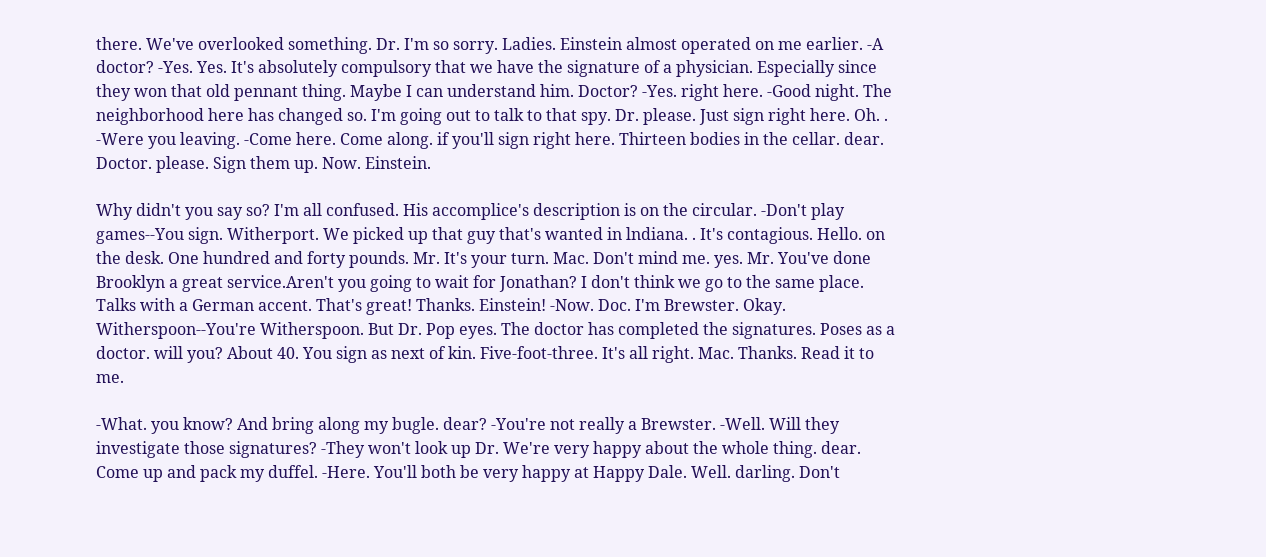there. We've overlooked something. Dr. I'm so sorry. Ladies. Einstein almost operated on me earlier. -A doctor? -Yes. Yes. It's absolutely compulsory that we have the signature of a physician. Especially since they won that old pennant thing. Maybe I can understand him. Doctor? -Yes. right here. -Good night. The neighborhood here has changed so. I'm going out to talk to that spy. Dr. please. Just sign right here. Oh. . -Were you leaving. -Come here. Come along. if you'll sign right here. Thirteen bodies in the cellar. dear. Doctor. please. Sign them up. Now. Einstein.

Why didn't you say so? I'm all confused. His accomplice's description is on the circular. -Don't play games--You sign. Witherport. We picked up that guy that's wanted in lndiana. . It's contagious. Hello. on the desk. One hundred and forty pounds. Mr. It's your turn. Mac. Don't mind me. yes. Mr. You've done Brooklyn a great service.Aren't you going to wait for Jonathan? I don't think we go to the same place. Talks with a German accent. That's great! Thanks. Einstein! -Now. Doc. I'm Brewster. Okay. Witherspoon--You're Witherspoon. But Dr. Pop eyes. The doctor has completed the signatures. Poses as a doctor. will you? About 40. You sign as next of kin. Five-foot-three. It's all right. Mac. Thanks. Read it to me.

-What. you know? And bring along my bugle. dear? -You're not really a Brewster. -Well. Will they investigate those signatures? -They won't look up Dr. We're very happy about the whole thing. dear. Come up and pack my duffel. -Here. You'll both be very happy at Happy Dale. Well. darling. Don't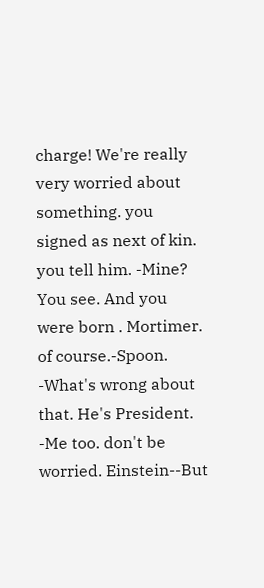charge! We're really very worried about something. you signed as next of kin. you tell him. -Mine? You see. And you were born . Mortimer. of course.-Spoon. -What's wrong about that. He's President. -Me too. don't be worried. Einstein--But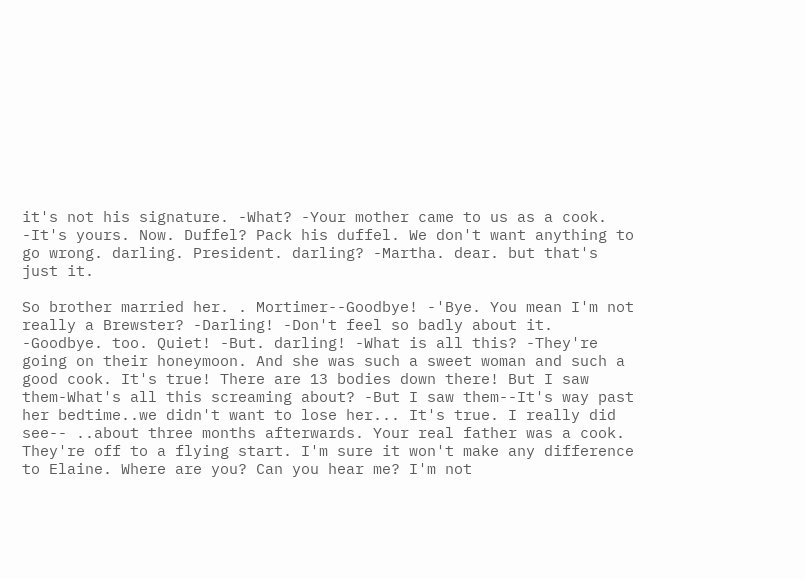it's not his signature. -What? -Your mother came to us as a cook. -It's yours. Now. Duffel? Pack his duffel. We don't want anything to go wrong. darling. President. darling? -Martha. dear. but that's just it.

So brother married her. . Mortimer--Goodbye! -'Bye. You mean I'm not really a Brewster? -Darling! -Don't feel so badly about it. -Goodbye. too. Quiet! -But. darling! -What is all this? -They're going on their honeymoon. And she was such a sweet woman and such a good cook. It's true! There are 13 bodies down there! But I saw them-What's all this screaming about? -But I saw them--It's way past her bedtime..we didn't want to lose her... It's true. I really did see-- ..about three months afterwards. Your real father was a cook. They're off to a flying start. I'm sure it won't make any difference to Elaine. Where are you? Can you hear me? I'm not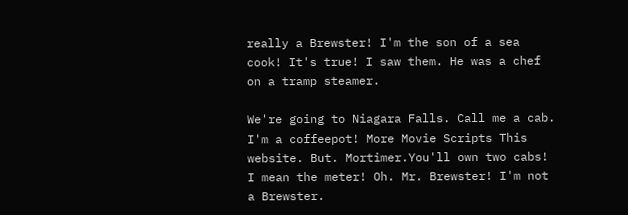really a Brewster! I'm the son of a sea cook! It's true! I saw them. He was a chef on a tramp steamer.

We're going to Niagara Falls. Call me a cab. I'm a coffeepot! More Movie Scripts This website. But. Mortimer.You'll own two cabs! I mean the meter! Oh. Mr. Brewster! I'm not a Brewster.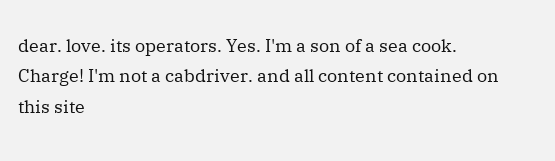dear. love. its operators. Yes. I'm a son of a sea cook. Charge! I'm not a cabdriver. and all content contained on this site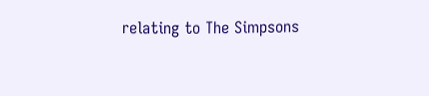relating to The Simpsons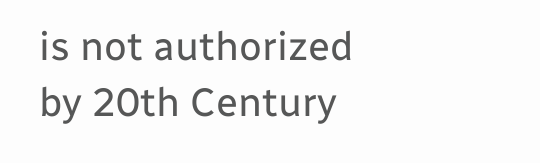is not authorized by 20th Century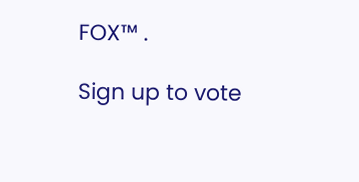FOX™ .

Sign up to vote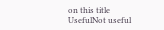on this title
UsefulNot useful